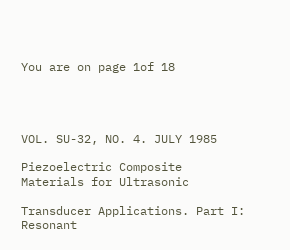You are on page 1of 18




VOL. SU-32, NO. 4. JULY 1985

Piezoelectric Composite Materials for Ultrasonic

Transducer Applications. Part I: Resonant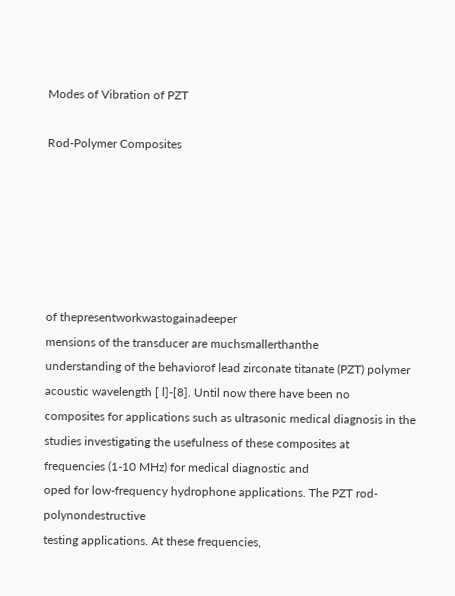Modes of Vibration of PZT

Rod-Polymer Composites






of thepresentworkwastogainadeeper
mensions of the transducer are muchsmallerthanthe
understanding of the behaviorof lead zirconate titanate (PZT) polymer acoustic wavelength [ l]-[8]. Until now there have been no
composites for applications such as ultrasonic medical diagnosis in the
studies investigating the usefulness of these composites at
frequencies (1-10 MHz) for medical diagnostic and
oped for low-frequency hydrophone applications. The PZT rod-polynondestructive
testing applications. At these frequencies,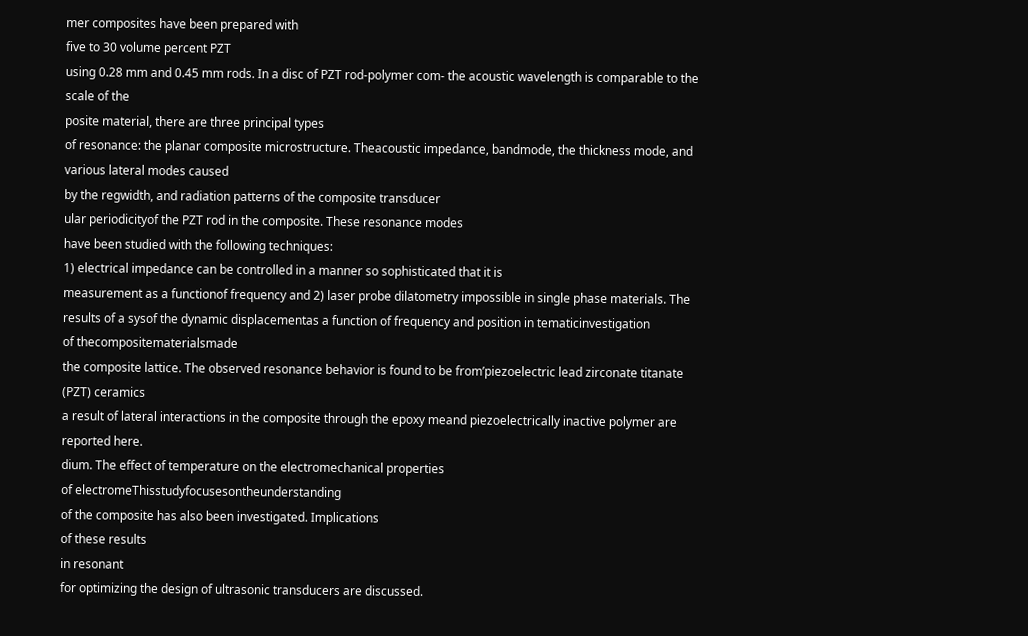mer composites have been prepared with
five to 30 volume percent PZT
using 0.28 mm and 0.45 mm rods. In a disc of PZT rod-polymer com- the acoustic wavelength is comparable to the scale of the
posite material, there are three principal types
of resonance: the planar composite microstructure. Theacoustic impedance, bandmode, the thickness mode, and various lateral modes caused
by the regwidth, and radiation patterns of the composite transducer
ular periodicityof the PZT rod in the composite. These resonance modes
have been studied with the following techniques:
1) electrical impedance can be controlled in a manner so sophisticated that it is
measurement as a functionof frequency and 2) laser probe dilatometry impossible in single phase materials. The results of a sysof the dynamic displacementas a function of frequency and position in tematicinvestigation
of thecompositematerialsmade
the composite lattice. The observed resonance behavior is found to be from’piezoelectric lead zirconate titanate (PZT) ceramics
a result of lateral interactions in the composite through the epoxy meand piezoelectrically inactive polymer are reported here.
dium. The effect of temperature on the electromechanical properties
of electromeThisstudyfocusesontheunderstanding
of the composite has also been investigated. Implications
of these results
in resonant
for optimizing the design of ultrasonic transducers are discussed.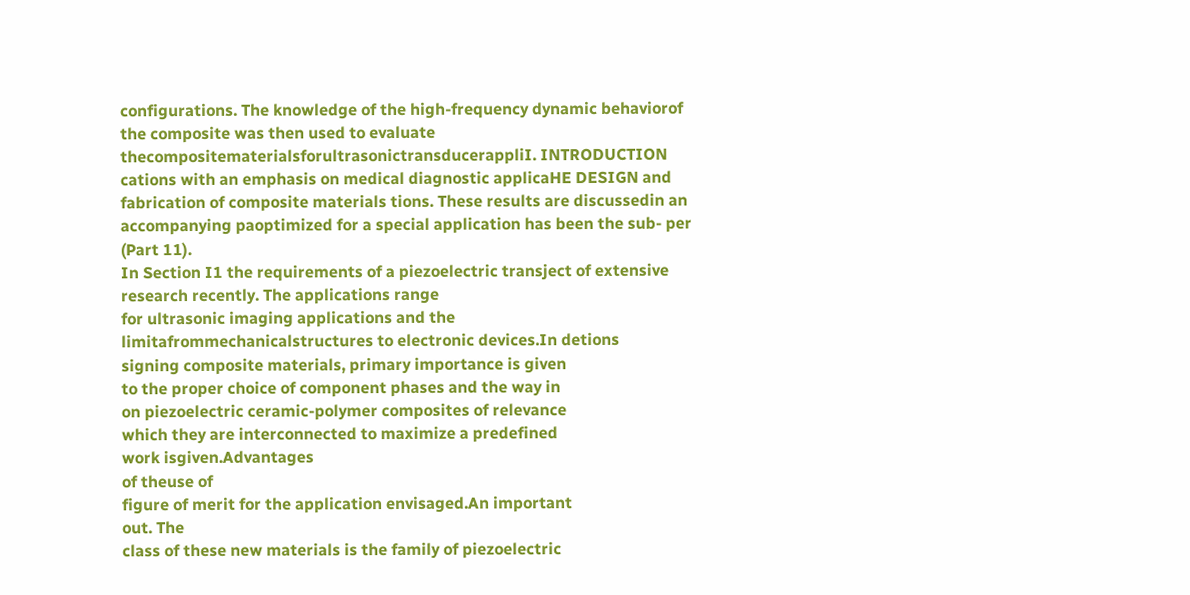configurations. The knowledge of the high-frequency dynamic behaviorof the composite was then used to evaluate
thecompositematerialsforultrasonictransducerappliI. INTRODUCTION
cations with an emphasis on medical diagnostic applicaHE DESIGN and fabrication of composite materials tions. These results are discussedin an accompanying paoptimized for a special application has been the sub- per (Part 11).
In Section I1 the requirements of a piezoelectric transject of extensive research recently. The applications range
for ultrasonic imaging applications and the
limitafrommechanicalstructures to electronic devices.In detions
signing composite materials, primary importance is given
to the proper choice of component phases and the way in
on piezoelectric ceramic-polymer composites of relevance
which they are interconnected to maximize a predefined
work isgiven.Advantages
of theuse of
figure of merit for the application envisaged.An important
out. The
class of these new materials is the family of piezoelectric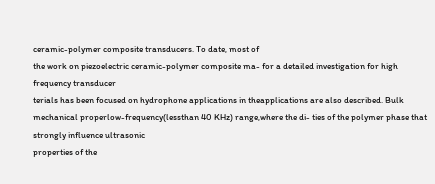ceramic-polymer composite transducers. To date, most of
the work on piezoelectric ceramic-polymer composite ma- for a detailed investigation for high frequency transducer
terials has been focused on hydrophone applications in theapplications are also described. Bulk mechanical properlow-frequency(lessthan 40 KHz) range,where the di- ties of the polymer phase that strongly influence ultrasonic
properties of the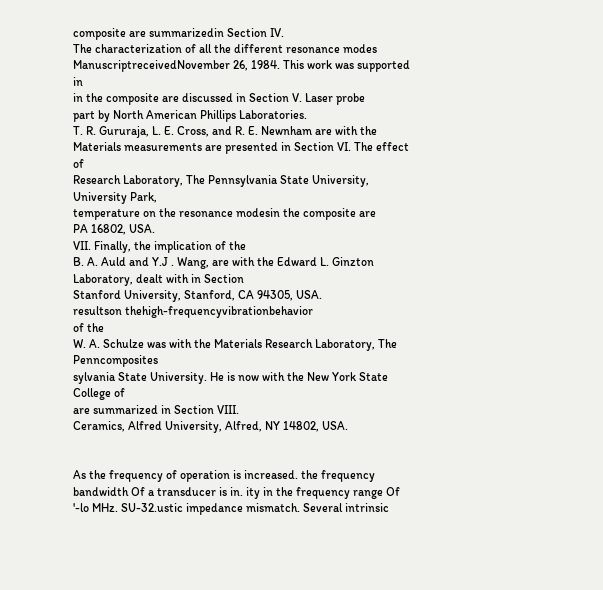composite are summarizedin Section IV.
The characterization of all the different resonance modes
ManuscriptreceivedNovember 26, 1984. This work was supported in
in the composite are discussed in Section V. Laser probe
part by North American Phillips Laboratories.
T. R. Gururaja, L. E. Cross, and R. E. Newnham are with the Materials measurements are presented in Section VI. The effect of
Research Laboratory, The Pennsylvania State University, University Park,
temperature on the resonance modesin the composite are
PA 16802, USA.
VII. Finally, the implication of the
B. A. Auld and Y.J . Wang, are with the Edward L. Ginzton Laboratory, dealt with in Section
Stanford University, Stanford, CA 94305, USA.
resultson thehigh-frequencyvibrationbehavior
of the
W. A. Schulze was with the Materials Research Laboratory, The Penncomposites
sylvania State University. He is now with the New York State College of
are summarized in Section VIII.
Ceramics, Alfred University, Alfred, NY 14802, USA.


As the frequency of operation is increased. the frequency bandwidth Of a transducer is in. ity in the frequency range Of '-lo MHz. SU-32.ustic impedance mismatch. Several intrinsic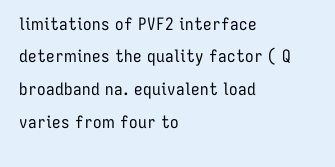limitations of PVF2 interface determines the quality factor ( Q broadband na. equivalent load varies from four to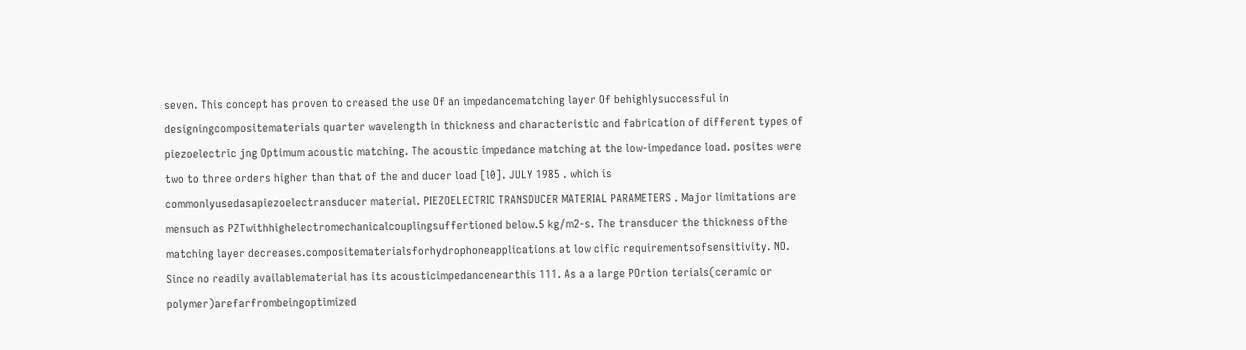seven. This concept has proven to creased the use Of an impedancematching layer Of behighlysuccessful in designingcompositematerials quarter wavelength in thickness and characteristic and fabrication of different types of piezoelectric jng Optimum acoustic matching. The acoustic impedance matching at the low-impedance load. posites were two to three orders higher than that of the and ducer load [l0]. JULY 1985 . which is commonlyusedasapiezoelectransducer material. PIEZOELECTRIC TRANSDUCER MATERIAL PARAMETERS . Major limitations are mensuch as PZTwithhighelectromechanicalcouplingsuffertioned below.5 kg/m2-s. The transducer the thickness ofthe matching layer decreases.compositematerialsforhydrophoneapplications at low cific requirementsofsensitivity. NO. Since no readily availablematerial has its acousticimpedancenearthis 111. As a a large POrtion terials(ceramic or polymer)arefarfrombeingoptimized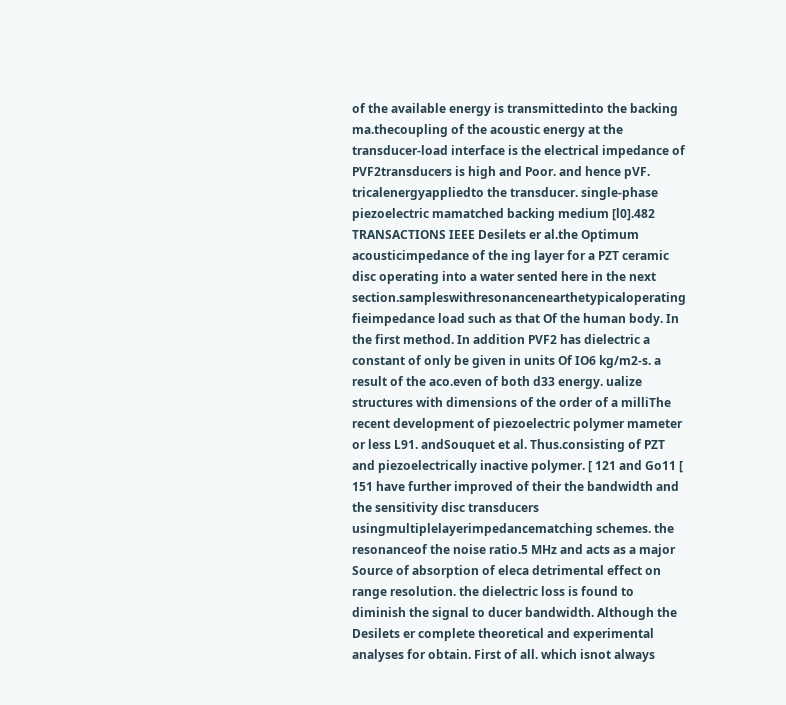of the available energy is transmittedinto the backing ma.thecoupling of the acoustic energy at the transducer-load interface is the electrical impedance of PVF2transducers is high and Poor. and hence pVF. tricalenergyappliedto the transducer. single-phase piezoelectric mamatched backing medium [l0].482 TRANSACTIONS IEEE Desilets er al.the Optimum acousticimpedance of the ing layer for a PZT ceramic disc operating into a water sented here in the next section.sampleswithresonancenearthetypicaloperating fieimpedance load such as that Of the human body. In the first method. In addition PVF2 has dielectric a constant of only be given in units Of IO6 kg/m2-s. a result of the aco.even of both d33 energy. ualize structures with dimensions of the order of a milliThe recent development of piezoelectric polymer mameter or less L91. andSouquet et al. Thus.consisting of PZT and piezoelectrically inactive polymer. [ 121 and Go11 [ 151 have further improved of their the bandwidth and the sensitivity disc transducers usingmultiplelayerimpedancematching schemes. the resonanceof the noise ratio.5 MHz and acts as a major Source of absorption of eleca detrimental effect on range resolution. the dielectric loss is found to diminish the signal to ducer bandwidth. Although the Desilets er complete theoretical and experimental analyses for obtain. First of all. which isnot always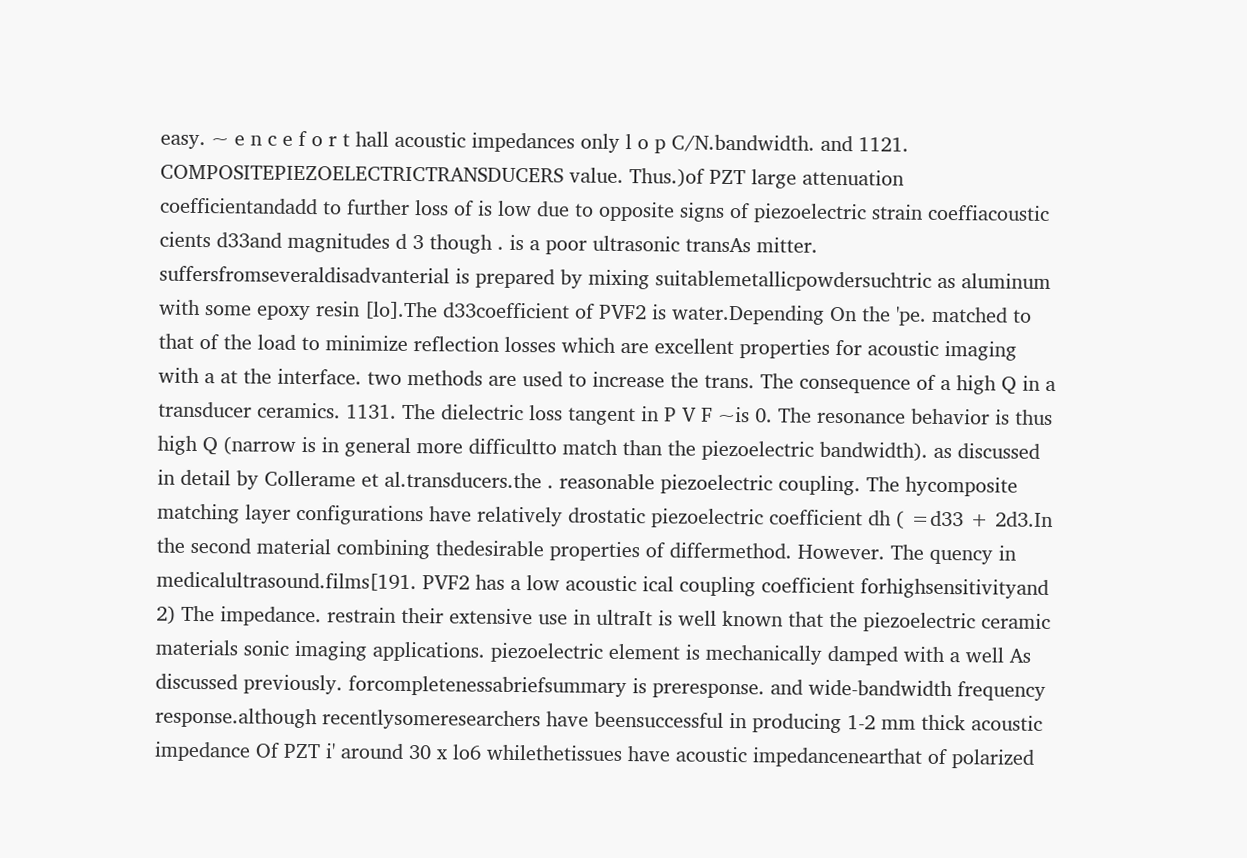easy. ~ e n c e f o r t hall acoustic impedances only l o p C/N.bandwidth. and 1121. COMPOSITEPIEZOELECTRICTRANSDUCERS value. Thus.)of PZT large attenuation coefficientandadd to further loss of is low due to opposite signs of piezoelectric strain coeffiacoustic cients d33and magnitudes d 3 though . is a poor ultrasonic transAs mitter. suffersfromseveraldisadvanterial is prepared by mixing suitablemetallicpowdersuchtric as aluminum with some epoxy resin [lo].The d33coefficient of PVF2 is water.Depending On the 'pe. matched to that of the load to minimize reflection losses which are excellent properties for acoustic imaging with a at the interface. two methods are used to increase the trans. The consequence of a high Q in a transducer ceramics. 1131. The dielectric loss tangent in P V F ~is 0. The resonance behavior is thus high Q (narrow is in general more difficultto match than the piezoelectric bandwidth). as discussed in detail by Collerame et al.transducers.the . reasonable piezoelectric coupling. The hycomposite matching layer configurations have relatively drostatic piezoelectric coefficient dh ( =d33 + 2d3.In the second material combining thedesirable properties of differmethod. However. The quency in medicalultrasound.films[191. PVF2 has a low acoustic ical coupling coefficient forhighsensitivityand 2) The impedance. restrain their extensive use in ultraIt is well known that the piezoelectric ceramic materials sonic imaging applications. piezoelectric element is mechanically damped with a well As discussed previously. forcompletenessabriefsummary is preresponse. and wide-bandwidth frequency response.although recentlysomeresearchers have beensuccessful in producing 1-2 mm thick acoustic impedance Of PZT i' around 30 x lo6 whilethetissues have acoustic impedancenearthat of polarized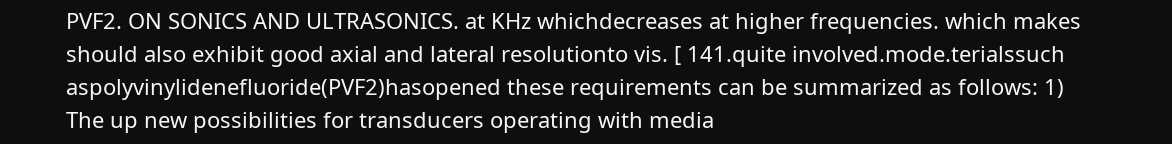PVF2. ON SONICS AND ULTRASONICS. at KHz whichdecreases at higher frequencies. which makes should also exhibit good axial and lateral resolutionto vis. [ 141.quite involved.mode.terialssuch aspolyvinylidenefluoride(PVF2)hasopened these requirements can be summarized as follows: 1) The up new possibilities for transducers operating with media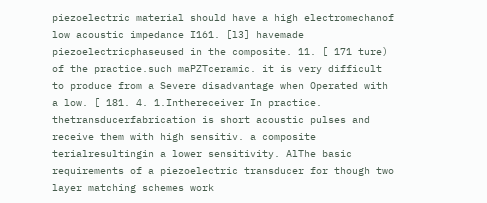piezoelectric material should have a high electromechanof low acoustic impedance I161. [l3] havemade piezoelectricphaseused in the composite. 11. [ 171 ture) of the practice.such maPZTceramic. it is very difficult to produce from a Severe disadvantage when Operated with a low. [ 181. 4. 1.Inthereceiver In practice. thetransducerfabrication is short acoustic pulses and receive them with high sensitiv. a composite terialresultingin a lower sensitivity. AlThe basic requirements of a piezoelectric transducer for though two layer matching schemes work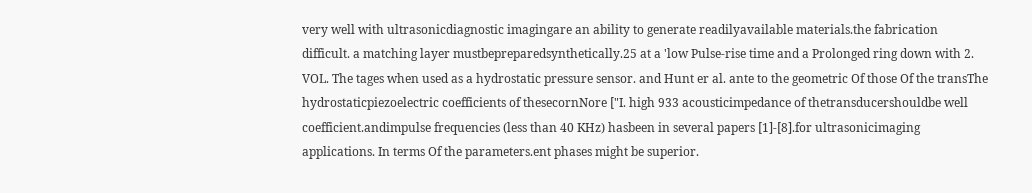very well with ultrasonicdiagnostic imagingare an ability to generate readilyavailable materials.the fabrication difficult. a matching layer mustbepreparedsynthetically.25 at a 'low Pulse-rise time and a Prolonged ring down with 2. VOL. The tages when used as a hydrostatic pressure sensor. and Hunt er al. ante to the geometric Of those Of the transThe hydrostaticpiezoelectric coefficients of thesecornNore ["I. high 933 acousticimpedance of thetransducershouldbe well coefficient.andimpulse frequencies (less than 40 KHz) hasbeen in several papers [1]-[8].for ultrasonicimaging applications. In terms Of the parameters.ent phases might be superior.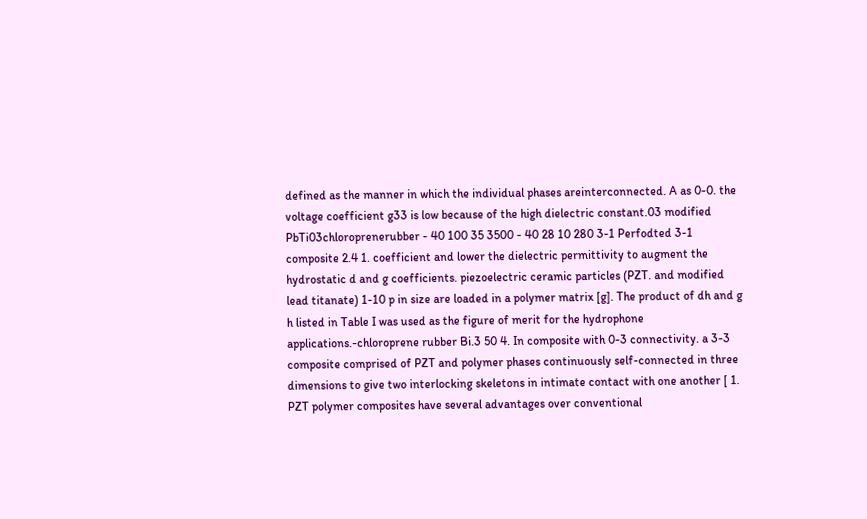defined as the manner in which the individual phases areinterconnected. A as 0-0. the voltage coefficient g33 is low because of the high dielectric constant.03 modified PbTi03chloroprenerubber - 40 100 35 3500 - 40 28 10 280 3-1 Perfodted 3-1 composite 2.4 1. coefficient and lower the dielectric permittivity to augment the hydrostatic d and g coefficients. piezoelectric ceramic particles (PZT. and modified lead titanate) 1-10 p in size are loaded in a polymer matrix [g]. The product of dh and g h listed in Table I was used as the figure of merit for the hydrophone applications.-chloroprene rubber Bi.3 50 4. In composite with 0-3 connectivity. a 3-3 composite comprised of PZT and polymer phases continuously self-connected in three dimensions to give two interlocking skeletons in intimate contact with one another [ 1. PZT polymer composites have several advantages over conventional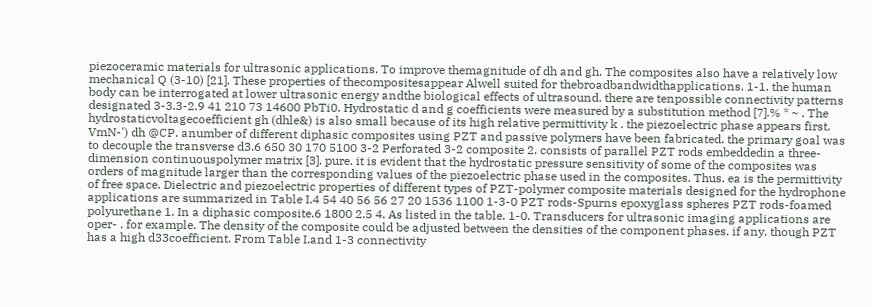piezoceramic materials for ultrasonic applications. To improve themagnitude of dh and gh. The composites also have a relatively low mechanical Q (3-10) [21]. These properties of thecompositesappear Alwell suited for thebroadbandwidthapplications. 1-1. the human body can be interrogated at lower ultrasonic energy andthe biological effects of ultrasound. there are tenpossible connectivity patterns designated 3-3.3-2.9 41 210 73 14600 PbTi0. Hydrostatic d and g coefficients were measured by a substitution method [7].% * ~ . The hydrostaticvoltagecoefficient gh (dhle&) is also small because of its high relative permittivity k . the piezoelectric phase appears first. VmN-') dh @CP. anumber of different diphasic composites using PZT and passive polymers have been fabricated. the primary goal was to decouple the transverse d3.6 650 30 170 5100 3-2 Perforated 3-2 composite 2. consists of parallel PZT rods embeddedin a three-dimension continuouspolymer matrix [3]. pure. it is evident that the hydrostatic pressure sensitivity of some of the composites was orders of magnitude larger than the corresponding values of the piezoelectric phase used in the composites. Thus. ea is the permittivity of free space. Dielectric and piezoelectric properties of different types of PZT-polymer composite materials designed for the hydrophone applications are summarized in Table I.4 54 40 56 56 27 20 1536 1100 1-3-0 PZT rods-Spurns epoxyglass spheres PZT rods-foamed polyurethane 1. In a diphasic composite.6 1800 2.5 4. As listed in the table. 1-0. Transducers for ultrasonic imaging applications are oper- . for example. The density of the composite could be adjusted between the densities of the component phases. if any. though PZT has a high d33coefficient. From Table I.and 1-3 connectivity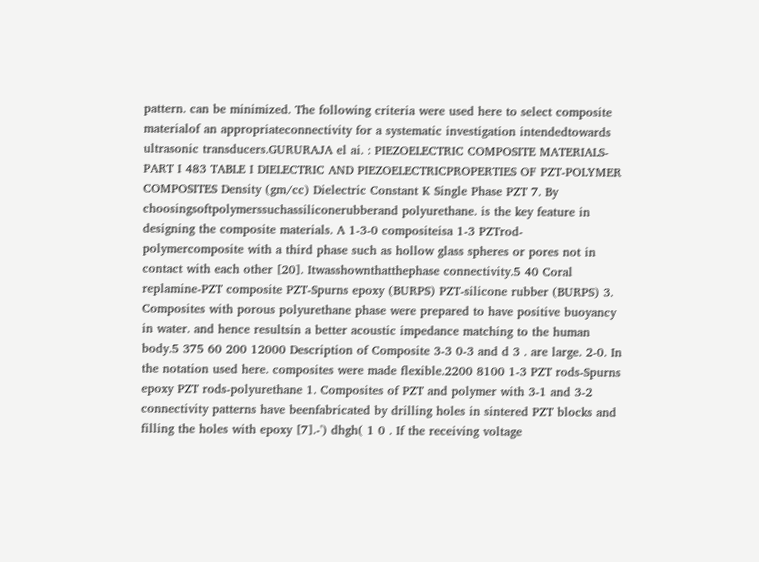pattern. can be minimized. The following criteria were used here to select composite materialof an appropriateconnectivity for a systematic investigation intendedtowards ultrasonic transducers.GURURAJA el ai. : PIEZOELECTRIC COMPOSITE MATERIALS-PART I 483 TABLE I DIELECTRIC AND PIEZOELECTRICPROPERTIES OF PZT-POLYMER COMPOSITES Density (gm/cc) Dielectric Constant K Single Phase PZT 7. By choosingsoftpolymerssuchassiliconerubberand polyurethane. is the key feature in designing the composite materials. A 1-3-0 compositeisa 1-3 PZTrod-polymercomposite with a third phase such as hollow glass spheres or pores not in contact with each other [20]. Itwasshownthatthephase connectivity.5 40 Coral replamine-PZT composite PZT-Spurns epoxy (BURPS) PZT-silicone rubber (BURPS) 3. Composites with porous polyurethane phase were prepared to have positive buoyancy in water. and hence resultsin a better acoustic impedance matching to the human body.5 375 60 200 12000 Description of Composite 3-3 0-3 and d 3 . are large. 2-0. In the notation used here. composites were made flexible.2200 8100 1-3 PZT rods-Spurns epoxy PZT rods-polyurethane 1. Composites of PZT and polymer with 3-1 and 3-2 connectivity patterns have beenfabricated by drilling holes in sintered PZT blocks and filling the holes with epoxy [7].-') dhgh( 1 0 . If the receiving voltage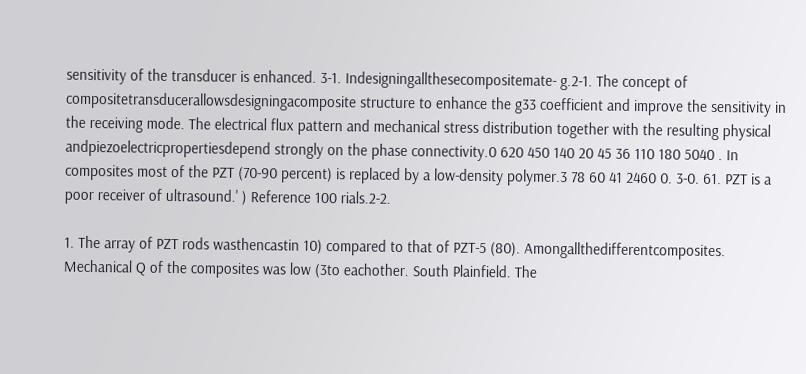sensitivity of the transducer is enhanced. 3-1. Indesigningallthesecompositemate- g.2-1. The concept of compositetransducerallowsdesigningacomposite structure to enhance the g33 coefficient and improve the sensitivity in the receiving mode. The electrical flux pattern and mechanical stress distribution together with the resulting physical andpiezoelectricpropertiesdepend strongly on the phase connectivity.0 620 450 140 20 45 36 110 180 5040 . In composites most of the PZT (70-90 percent) is replaced by a low-density polymer.3 78 60 41 2460 0. 3-0. 61. PZT is a poor receiver of ultrasound.' ) Reference 100 rials.2-2.

1. The array of PZT rods wasthencastin 10) compared to that of PZT-5 (80). Amongallthedifferentcomposites. Mechanical Q of the composites was low (3to eachother. South Plainfield. The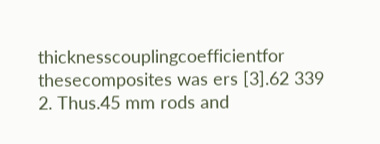thicknesscouplingcoefficientfor thesecomposites was ers [3].62 339 2. Thus.45 mm rods and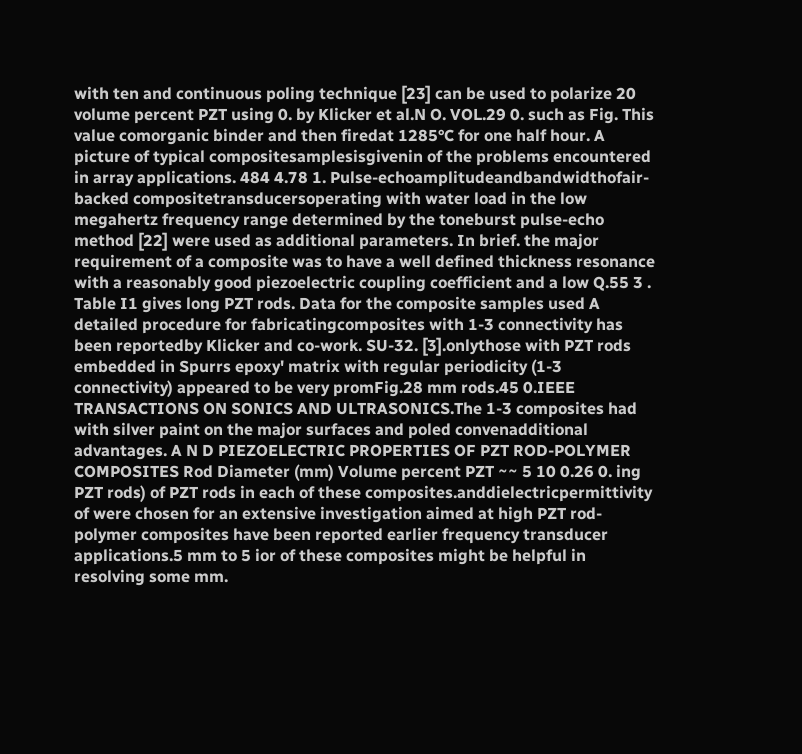with ten and continuous poling technique [23] can be used to polarize 20 volume percent PZT using 0. by Klicker et al.N O. VOL.29 0. such as Fig. This value comorganic binder and then firedat 1285°C for one half hour. A picture of typical compositesamplesisgivenin of the problems encountered in array applications. 484 4.78 1. Pulse-echoamplitudeandbandwidthofair-backed compositetransducersoperating with water load in the low megahertz frequency range determined by the toneburst pulse-echo method [22] were used as additional parameters. In brief. the major requirement of a composite was to have a well defined thickness resonance with a reasonably good piezoelectric coupling coefficient and a low Q.55 3 . Table I1 gives long PZT rods. Data for the composite samples used A detailed procedure for fabricatingcomposites with 1-3 connectivity has been reportedby Klicker and co-work. SU-32. [3].onlythose with PZT rods embedded in Spurrs epoxy' matrix with regular periodicity (1-3 connectivity) appeared to be very promFig.28 mm rods.45 0.IEEE TRANSACTIONS ON SONICS AND ULTRASONICS.The 1-3 composites had with silver paint on the major surfaces and poled convenadditional advantages. A N D PIEZOELECTRIC PROPERTIES OF PZT ROD-POLYMER COMPOSITES Rod Diameter (mm) Volume percent PZT ~~ 5 10 0.26 0. ing PZT rods) of PZT rods in each of these composites.anddielectricpermittivity of were chosen for an extensive investigation aimed at high PZT rod-polymer composites have been reported earlier frequency transducer applications.5 mm to 5 ior of these composites might be helpful in resolving some mm.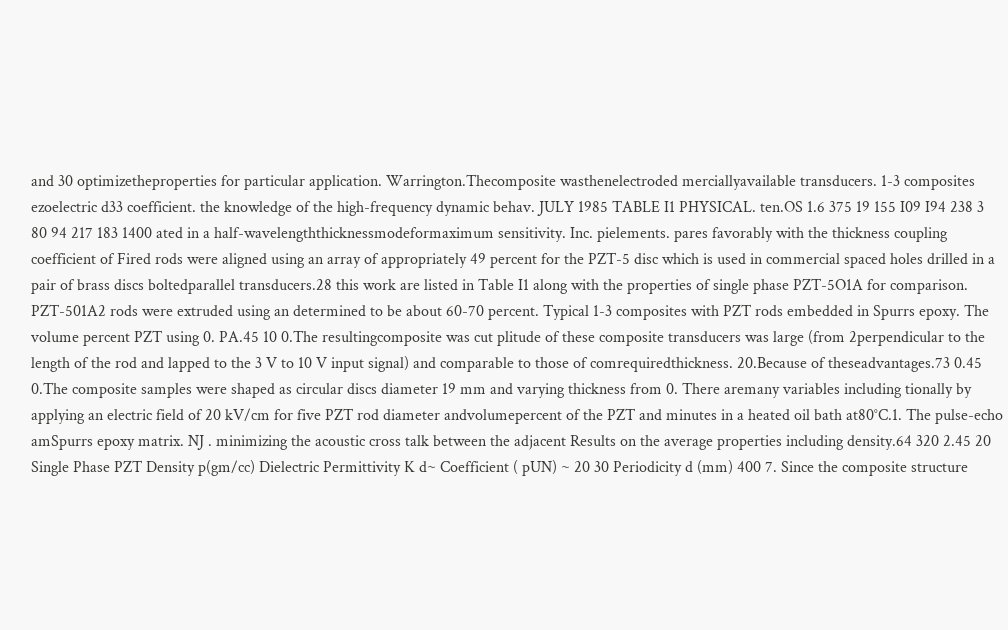and 30 optimizetheproperties for particular application. Warrington.Thecomposite wasthenelectroded merciallyavailable transducers. 1-3 composites ezoelectric d33 coefficient. the knowledge of the high-frequency dynamic behav. JULY 1985 TABLE I1 PHYSICAL. ten.OS 1.6 375 19 155 I09 I94 238 3 80 94 217 183 1400 ated in a half-wavelengththicknessmodeformaximum sensitivity. Inc. pielements. pares favorably with the thickness coupling coefficient of Fired rods were aligned using an array of appropriately 49 percent for the PZT-5 disc which is used in commercial spaced holes drilled in a pair of brass discs boltedparallel transducers.28 this work are listed in Table I1 along with the properties of single phase PZT-5O1A for comparison. PZT-501A2 rods were extruded using an determined to be about 60-70 percent. Typical 1-3 composites with PZT rods embedded in Spurrs epoxy. The volume percent PZT using 0. PA.45 10 0.The resultingcomposite was cut plitude of these composite transducers was large (from 2perpendicular to the length of the rod and lapped to the 3 V to 10 V input signal) and comparable to those of comrequiredthickness. 20.Because of theseadvantages.73 0.45 0.The composite samples were shaped as circular discs diameter 19 mm and varying thickness from 0. There aremany variables including tionally by applying an electric field of 20 kV/cm for five PZT rod diameter andvolumepercent of the PZT and minutes in a heated oil bath at80°C.1. The pulse-echo amSpurrs epoxy matrix. NJ . minimizing the acoustic cross talk between the adjacent Results on the average properties including density.64 320 2.45 20 Single Phase PZT Density p(gm/cc) Dielectric Permittivity K d~ Coefficient ( pUN) ~ 20 30 Periodicity d (mm) 400 7. Since the composite structure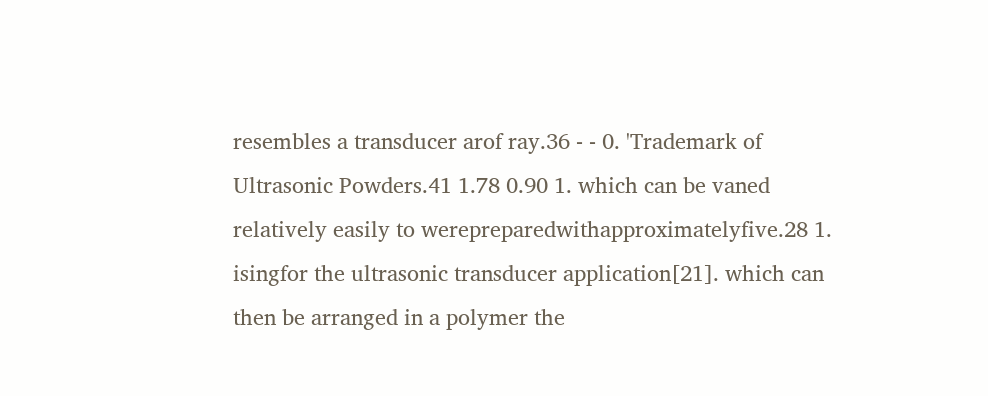resembles a transducer arof ray.36 - - 0. 'Trademark of Ultrasonic Powders.41 1.78 0.90 1. which can be vaned relatively easily to werepreparedwithapproximatelyfive.28 1. isingfor the ultrasonic transducer application[21]. which can then be arranged in a polymer the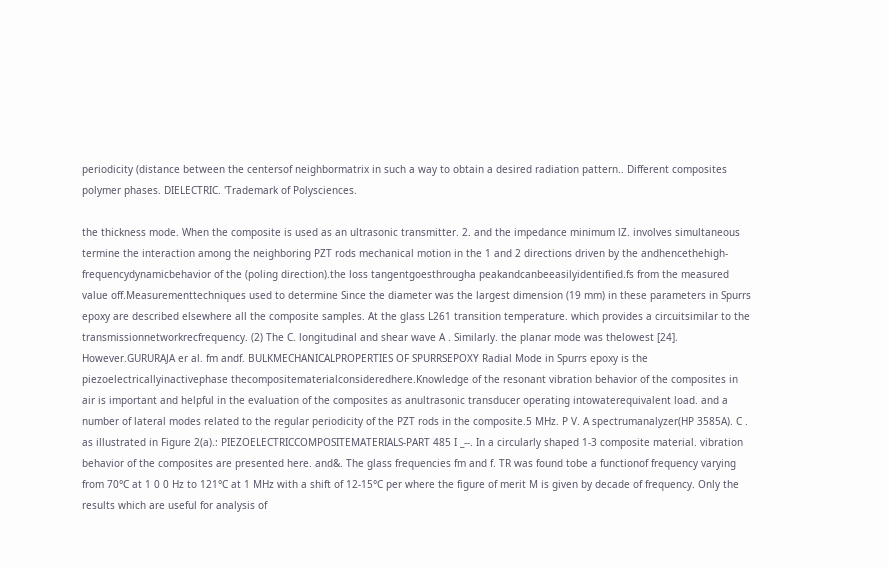periodicity (distance between the centersof neighbormatrix in such a way to obtain a desired radiation pattern.. Different composites polymer phases. DIELECTRIC. 'Trademark of Polysciences.

the thickness mode. When the composite is used as an ultrasonic transmitter. 2. and the impedance minimum lZ. involves simultaneous termine the interaction among the neighboring PZT rods mechanical motion in the 1 and 2 directions driven by the andhencethehigh-frequencydynamicbehavior of the (poling direction).the loss tangentgoesthrougha peakandcanbeeasilyidentified.fs from the measured value off.Measurementtechniques used to determine Since the diameter was the largest dimension (19 mm) in these parameters in Spurrs epoxy are described elsewhere all the composite samples. At the glass L261 transition temperature. which provides a circuitsimilar to the transmissionnetworkrecfrequency. (2) The C. longitudinal and shear wave A . Similarly. the planar mode was thelowest [24]. However.GURURAJA er al. fm andf. BULKMECHANICALPROPERTIES OF SPURRSEPOXY Radial Mode in Spurrs epoxy is the piezoelectricallyinactivephase thecompositematerialconsideredhere.Knowledge of the resonant vibration behavior of the composites in air is important and helpful in the evaluation of the composites as anultrasonic transducer operating intowaterequivalent load. and a number of lateral modes related to the regular periodicity of the PZT rods in the composite.5 MHz. P V. A spectrumanalyzer(HP 3585A). C . as illustrated in Figure 2(a).: PIEZOELECTRICCOMPOSITEMATERIALS-PART 485 I _--. In a circularly shaped 1-3 composite material. vibration behavior of the composites are presented here. and&. The glass frequencies fm and f. TR was found tobe a functionof frequency varying from 70°C at 1 0 0 Hz to 121°C at 1 MHz with a shift of 12-15°C per where the figure of merit M is given by decade of frequency. Only the results which are useful for analysis of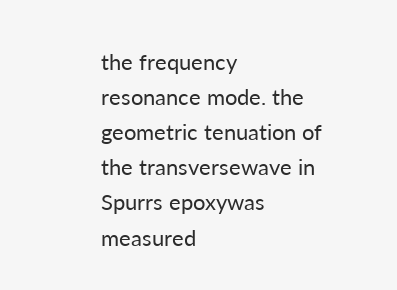the frequency resonance mode. the geometric tenuation of the transversewave in Spurrs epoxywas measured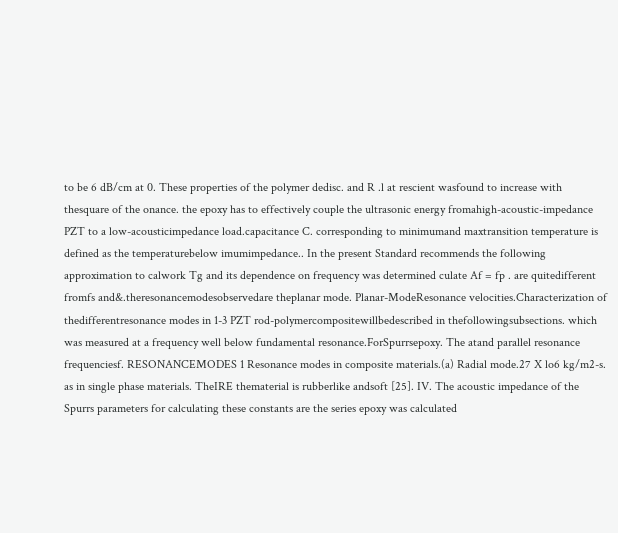to be 6 dB/cm at 0. These properties of the polymer dedisc. and R .l at rescient wasfound to increase with thesquare of the onance. the epoxy has to effectively couple the ultrasonic energy fromahigh-acoustic-impedance PZT to a low-acousticimpedance load.capacitance C. corresponding to minimumand maxtransition temperature is defined as the temperaturebelow imumimpedance.. In the present Standard recommends the following approximation to calwork Tg and its dependence on frequency was determined culate Af = fp . are quitedifferent fromfs and&.theresonancemodesobservedare theplanar mode. Planar-ModeResonance velocities.Characterization of thedifferentresonance modes in 1-3 PZT rod-polymercompositewillbedescribed in thefollowingsubsections. which was measured at a frequency well below fundamental resonance.ForSpurrsepoxy. The atand parallel resonance frequenciesf. RESONANCEMODES 1 Resonance modes in composite materials.(a) Radial mode.27 X lo6 kg/m2-s. as in single phase materials. TheIRE thematerial is rubberlike andsoft [25]. IV. The acoustic impedance of the Spurrs parameters for calculating these constants are the series epoxy was calculated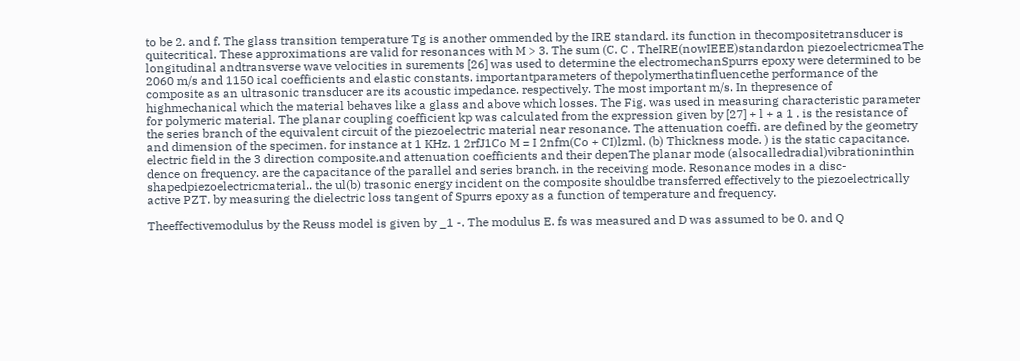to be 2. and f. The glass transition temperature Tg is another ommended by the IRE standard. its function in thecompositetransducer is quitecritical. These approximations are valid for resonances with M > 3. The sum (C. C . TheIRE(nowIEEE)standardon piezoelectricmeaThe longitudinal andtransverse wave velocities in surements [26] was used to determine the electromechanSpurrs epoxy were determined to be 2060 m/s and 1150 ical coefficients and elastic constants. importantparameters of thepolymerthatinfluencethe performance of the composite as an ultrasonic transducer are its acoustic impedance. respectively. The most important m/s. In thepresence of highmechanical which the material behaves like a glass and above which losses. The Fig. was used in measuring characteristic parameter for polymeric material. The planar coupling coefficient kp was calculated from the expression given by [27] + l + a 1 . is the resistance of the series branch of the equivalent circuit of the piezoelectric material near resonance. The attenuation coeffi. are defined by the geometry and dimension of the specimen. for instance at 1 KHz. 1 2rfJ1Co M = I 2nfm(Co + CI)lzml. (b) Thickness mode. ) is the static capacitance. electric field in the 3 direction composite.and attenuation coefficients and their depenThe planar mode (alsocalledradial)vibrationinthin dence on frequency. are the capacitance of the parallel and series branch. in the receiving mode. Resonance modes in a disc-shapedpiezoelectricmaterial.. the ul(b) trasonic energy incident on the composite shouldbe transferred effectively to the piezoelectrically active PZT. by measuring the dielectric loss tangent of Spurrs epoxy as a function of temperature and frequency.

Theeffectivemodulus by the Reuss model is given by _1 -. The modulus E. fs was measured and D was assumed to be 0. and Q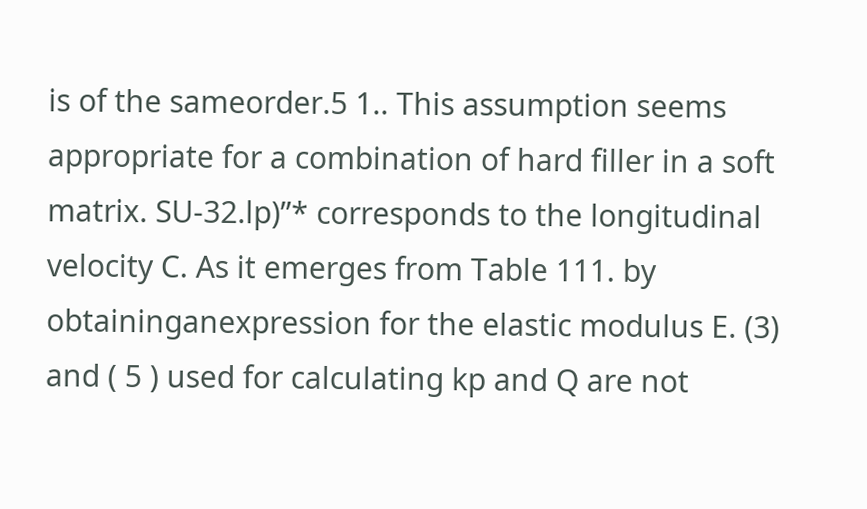is of the sameorder.5 1.. This assumption seems appropriate for a combination of hard filler in a soft matrix. SU-32.lp)”* corresponds to the longitudinal velocity C. As it emerges from Table 111. by obtaininganexpression for the elastic modulus E. (3) and ( 5 ) used for calculating kp and Q are not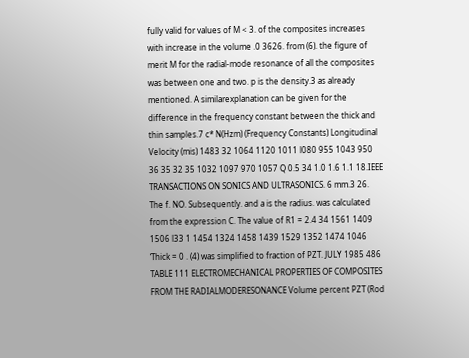fully valid for values of M < 3. of the composites increases with increase in the volume .0 3626. from (6). the figure of merit M for the radial-mode resonance of all the composites was between one and two. p is the density.3 as already mentioned. A similarexplanation can be given for the difference in the frequency constant between the thick and thin samples.7 c* N(Hzm) (Frequency Constants) Longitudinal Velocity (mis) 1483 32 1064 1120 1011 l080 955 1043 950 36 35 32 35 1032 1097 970 1057 Q 0.5 34 1.0 1.6 1.1 18.IEEE TRANSACTIONS ON SONICS AND ULTRASONICS. 6 mm.3 26. The f. NO. Subsequently. and a is the radius. was calculated from the expression C. The value of R1 = 2.4 34 1561 1409 1506 l33 1 1454 1324 1458 1439 1529 1352 1474 1046 ‘Thick = 0 . (4) was simplified to fraction of PZT. JULY 1985 486 TABLE 111 ELECTROMECHANICAL PROPERTIES OF COMPOSITES FROM THE RADIALMODERESONANCE Volume percent PZT (Rod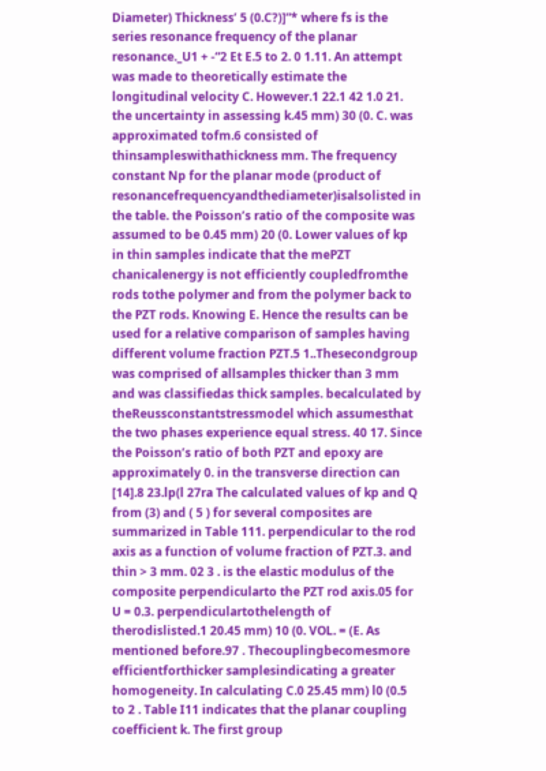Diameter) Thickness’ 5 (0.C?)]”* where fs is the series resonance frequency of the planar resonance._U1 + -“2 Et E.5 to 2. 0 1.11. An attempt was made to theoretically estimate the longitudinal velocity C. However.1 22.1 42 1.0 21. the uncertainty in assessing k.45 mm) 30 (0. C. was approximated tofm.6 consisted of thinsampleswithathickness mm. The frequency constant Np for the planar mode (product of resonancefrequencyandthediameter)isalsolisted in the table. the Poisson’s ratio of the composite was assumed to be 0.45 mm) 20 (0. Lower values of kp in thin samples indicate that the mePZT chanicalenergy is not efficiently coupledfromthe rods tothe polymer and from the polymer back to the PZT rods. Knowing E. Hence the results can be used for a relative comparison of samples having different volume fraction PZT.5 1..Thesecondgroup was comprised of allsamples thicker than 3 mm and was classifiedas thick samples. becalculated by theReussconstantstressmodel which assumesthat the two phases experience equal stress. 40 17. Since the Poisson’s ratio of both PZT and epoxy are approximately 0. in the transverse direction can [14].8 23.lp(l 27ra The calculated values of kp and Q from (3) and ( 5 ) for several composites are summarized in Table 111. perpendicular to the rod axis as a function of volume fraction of PZT.3. and thin > 3 mm. 02 3 . is the elastic modulus of the composite perpendicularto the PZT rod axis.05 for U = 0.3. perpendiculartothelength of therodislisted.1 20.45 mm) 10 (0. VOL. = (E. As mentioned before.97 . Thecouplingbecomesmore efficientforthicker samplesindicating a greater homogeneity. In calculating C.0 25.45 mm) l0 (0.5 to 2 . Table I11 indicates that the planar coupling coefficient k. The first group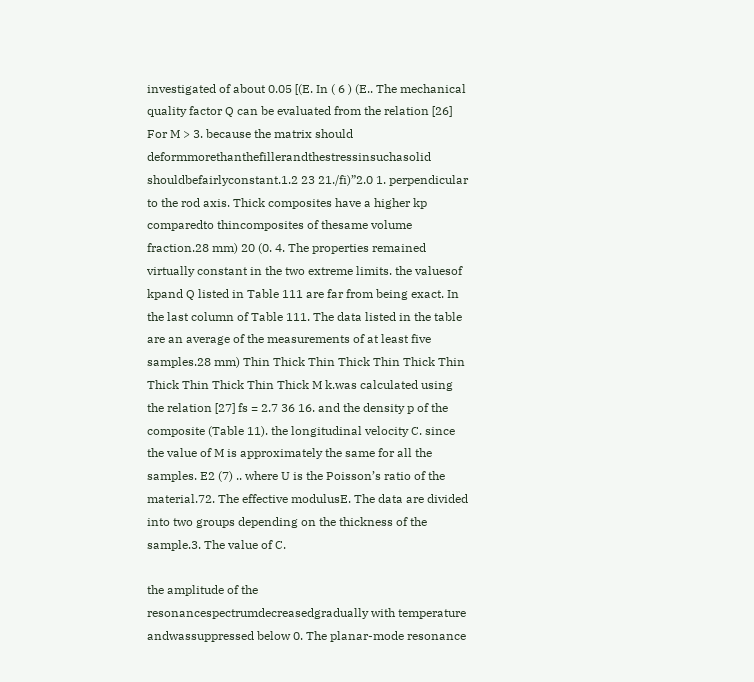investigated of about 0.05 [(E. In ( 6 ) (E.. The mechanical quality factor Q can be evaluated from the relation [26] For M > 3. because the matrix should deformmorethanthefillerandthestressinsuchasolid shouldbefairlyconstant.1.2 23 21./fi)”2.0 1. perpendicular to the rod axis. Thick composites have a higher kp comparedto thincomposites of thesame volume fraction.28 mm) 20 (0. 4. The properties remained virtually constant in the two extreme limits. the valuesof kpand Q listed in Table 111 are far from being exact. In the last column of Table 111. The data listed in the table are an average of the measurements of at least five samples.28 mm) Thin Thick Thin Thick Thin Thick Thin Thick Thin Thick Thin Thick M k.was calculated using the relation [27] fs = 2.7 36 16. and the density p of the composite (Table 11). the longitudinal velocity C. since the value of M is approximately the same for all the samples. E2 (7) .. where U is the Poisson’s ratio of the material.72. The effective modulusE. The data are divided into two groups depending on the thickness of the sample.3. The value of C.

the amplitude of the resonancespectrumdecreasedgradually with temperature andwassuppressed below 0. The planar-mode resonance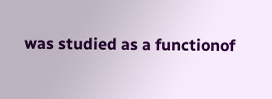was studied as a functionof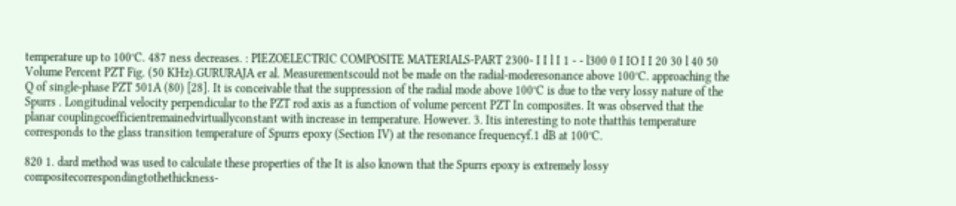temperature up to 100°C. 487 ness decreases. : PIEZOELECTRIC COMPOSITE MATERIALS-PART 2300- I I l I 1 - - l300 0 I IO I I 20 30 l 40 50 Volume Percent PZT Fig. (50 KHz).GURURAJA er al. Measurementscould not be made on the radial-moderesonance above 100°C. approaching the Q of single-phase PZT 501A (80) [28]. It is conceivable that the suppression of the radial mode above 100°C is due to the very lossy nature of the Spurrs . Longitudinal velocity perpendicular to the PZT rod axis as a function of volume percent PZT In composites. It was observed that the planar couplingcoefficientremainedvirtuallyconstant with increase in temperature. However. 3. Itis interesting to note thatthis temperature corresponds to the glass transition temperature of Spurrs epoxy (Section IV) at the resonance frequencyf.1 dB at 100°C.

820 1. dard method was used to calculate these properties of the It is also known that the Spurrs epoxy is extremely lossy compositecorrespondingtothethickness-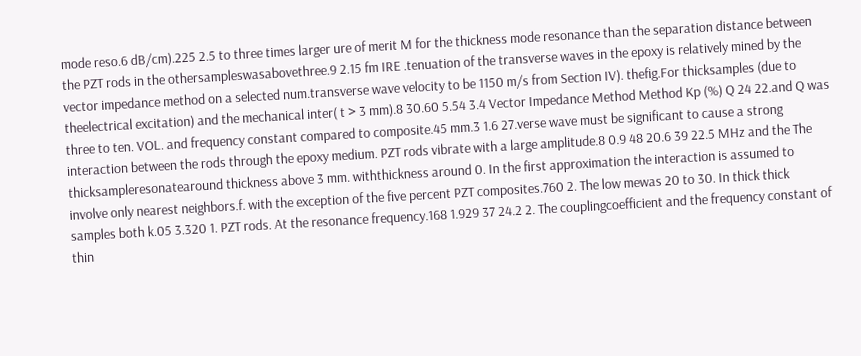mode reso.6 dB/cm).225 2.5 to three times larger ure of merit M for the thickness mode resonance than the separation distance between the PZT rods in the othersampleswasabovethree.9 2.15 fm IRE .tenuation of the transverse waves in the epoxy is relatively mined by the vector impedance method on a selected num.transverse wave velocity to be 1150 m/s from Section IV). thefig.For thicksamples (due to theelectrical excitation) and the mechanical inter( t > 3 mm).8 30.60 5.54 3.4 Vector Impedance Method Method Kp (%) Q 24 22.and Q was three to ten. VOL. and frequency constant compared to composite.45 mm.3 1.6 27.verse wave must be significant to cause a strong interaction between the rods through the epoxy medium. PZT rods vibrate with a large amplitude.8 0.9 48 20.6 39 22.5 MHz and the The thicksampleresonatearound thickness above 3 mm. withthickness around 0. In the first approximation the interaction is assumed to involve only nearest neighbors.f. with the exception of the five percent PZT composites.760 2. The low mewas 20 to 30. In thick thick samples both k.05 3.320 1. PZT rods. At the resonance frequency.168 1.929 37 24.2 2. The couplingcoefficient and the frequency constant of thin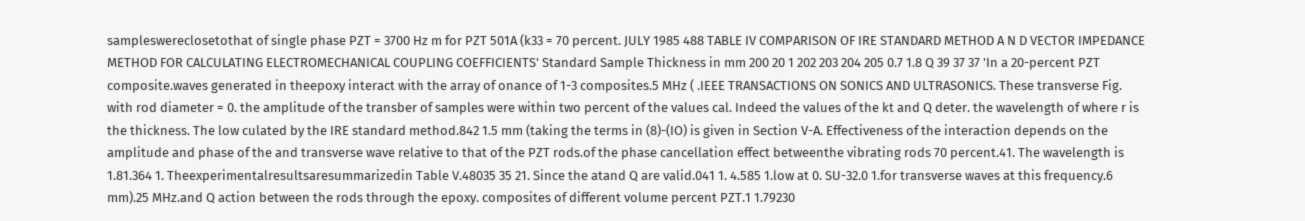sampleswereclosetothat of single phase PZT = 3700 Hz m for PZT 501A (k33 = 70 percent. JULY 1985 488 TABLE IV COMPARISON OF IRE STANDARD METHOD A N D VECTOR IMPEDANCE METHOD FOR CALCULATING ELECTROMECHANICAL COUPLING COEFFICIENTS' Standard Sample Thickness in mm 200 20 1 202 203 204 205 0.7 1.8 Q 39 37 37 'In a 20-percent PZT composite.waves generated in theepoxy interact with the array of onance of 1-3 composites.5 MHz ( .IEEE TRANSACTIONS ON SONICS AND ULTRASONICS. These transverse Fig. with rod diameter = 0. the amplitude of the transber of samples were within two percent of the values cal. Indeed the values of the kt and Q deter. the wavelength of where r is the thickness. The low culated by the IRE standard method.842 1.5 mm (taking the terms in (8)-(IO) is given in Section V-A. Effectiveness of the interaction depends on the amplitude and phase of the and transverse wave relative to that of the PZT rods.of the phase cancellation effect betweenthe vibrating rods 70 percent.41. The wavelength is 1.81.364 1. Theexperimentalresultsaresummarizedin Table V.48035 35 21. Since the atand Q are valid.041 1. 4.585 1.low at 0. SU-32.0 1.for transverse waves at this frequency.6 mm).25 MHz.and Q action between the rods through the epoxy. composites of different volume percent PZT.1 1.79230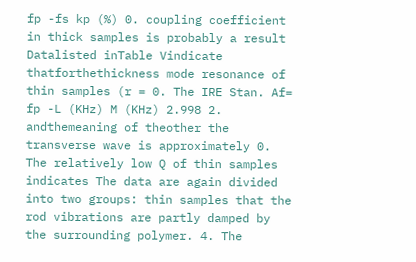fp -fs kp (%) 0. coupling coefficient in thick samples is probably a result Datalisted inTable Vindicate thatforthethickness mode resonance of thin samples (r = 0. The IRE Stan. Af= fp -L (KHz) M (KHz) 2.998 2. andthemeaning of theother the transverse wave is approximately 0. The relatively low Q of thin samples indicates The data are again divided into two groups: thin samples that the rod vibrations are partly damped by the surrounding polymer. 4. The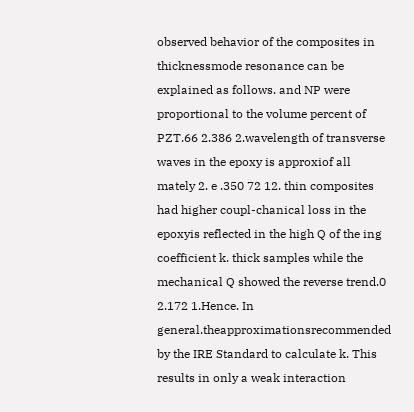observed behavior of the composites in thicknessmode resonance can be explained as follows. and NP were proportional to the volume percent of PZT.66 2.386 2.wavelength of transverse waves in the epoxy is approxiof all mately 2. e .350 72 12. thin composites had higher coupl-chanical loss in the epoxyis reflected in the high Q of the ing coefficient k. thick samples while the mechanical Q showed the reverse trend.0 2.172 1.Hence. In general.theapproximationsrecommended by the IRE Standard to calculate k. This results in only a weak interaction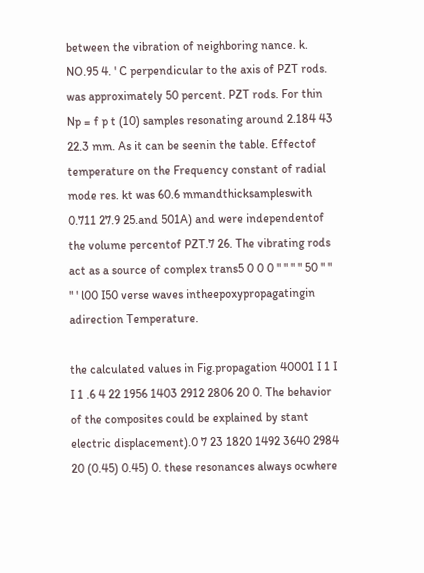between the vibration of neighboring nance. k. NO.95 4. ' C perpendicular to the axis of PZT rods. was approximately 50 percent. PZT rods. For thin Np = f p t (10) samples resonating around 2.184 43 22.3 mm. As it can be seenin the table. Effectof temperature on the Frequency constant of radial mode res. kt was 60.6 mmandthicksampleswith 0.711 27.9 25.and 501A) and were independentof the volume percentof PZT.7 26. The vibrating rods act as a source of complex trans5 0 0 0 " " " " 50 " " " ' l00 I50 verse waves intheepoxypropagatingin adirection Temperature.

the calculated values in Fig.propagation 40001 I 1 I I 1 .6 4 22 1956 1403 2912 2806 20 0. The behavior of the composites could be explained by stant electric displacement).0 7 23 1820 1492 3640 2984 20 (0.45) 0.45) 0. these resonances always ocwhere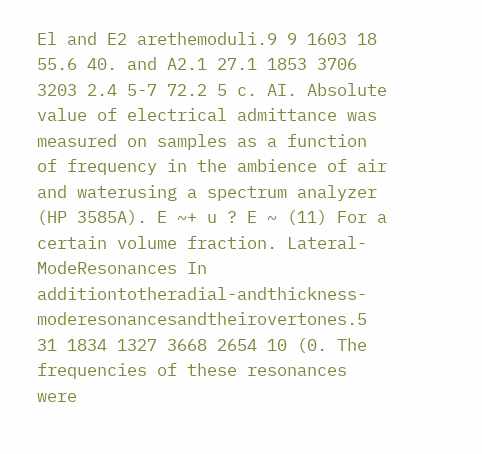El and E2 arethemoduli.9 9 1603 18 55.6 40. and A2.1 27.1 1853 3706 3203 2.4 5-7 72.2 5 c. AI. Absolute value of electrical admittance was measured on samples as a function of frequency in the ambience of air and waterusing a spectrum analyzer (HP 3585A). E ~+ u ? E ~ (11) For a certain volume fraction. Lateral-ModeResonances In additiontotheradial-andthickness-moderesonancesandtheirovertones.5 31 1834 1327 3668 2654 10 (0. The frequencies of these resonances were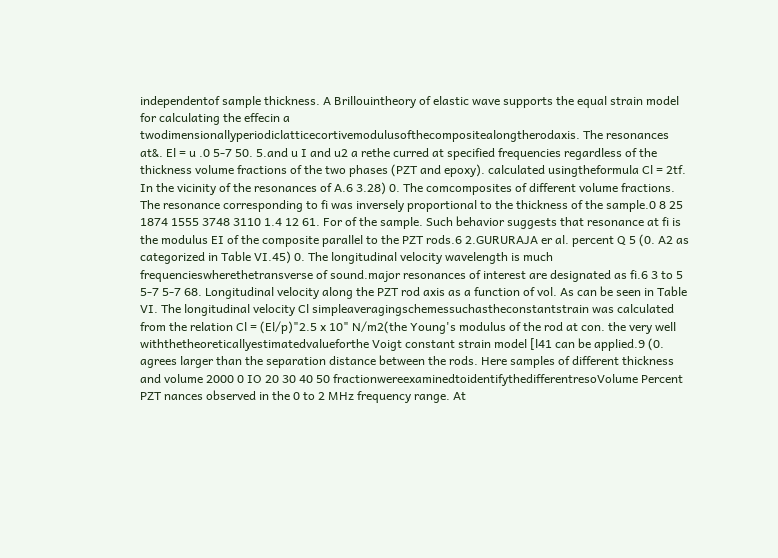independentof sample thickness. A Brillouintheory of elastic wave supports the equal strain model for calculating the effecin a twodimensionallyperiodiclatticecortivemodulusofthecompositealongtherodaxis. The resonances at&. El = u .0 5-7 50. 5.and u I and u2 a rethe curred at specified frequencies regardless of the thickness volume fractions of the two phases (PZT and epoxy). calculated usingtheformula Cl = 2tf. In the vicinity of the resonances of A.6 3.28) 0. The comcomposites of different volume fractions. The resonance corresponding to fi was inversely proportional to the thickness of the sample.0 8 25 1874 1555 3748 3110 1.4 12 61. For of the sample. Such behavior suggests that resonance at fi is the modulus EI of the composite parallel to the PZT rods.6 2.GURURAJA er al. percent Q 5 (0. A2 as categorized in Table VI.45) 0. The longitudinal velocity wavelength is much frequencieswherethetransverse of sound.major resonances of interest are designated as fi.6 3 to 5 5-7 5-7 68. Longitudinal velocity along the PZT rod axis as a function of vol. As can be seen in Table VI. The longitudinal velocity Cl simpleaveragingschemessuchastheconstantstrain was calculated from the relation Cl = (El/p)"2.5 x 10" N/m2(the Young's modulus of the rod at con. the very well withthetheoreticallyestimatedvalueforthe Voigt constant strain model [l41 can be applied.9 (0. agrees larger than the separation distance between the rods. Here samples of different thickness and volume 2000 0 IO 20 30 40 50 fractionwereexaminedtoidentifythedifferentresoVolume Percent PZT nances observed in the 0 to 2 MHz frequency range. At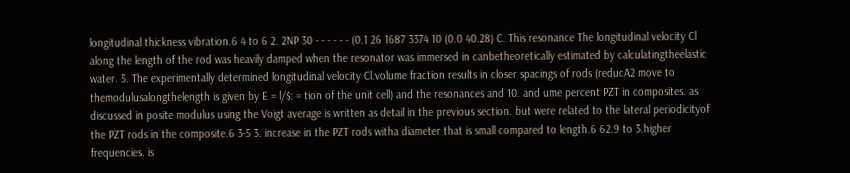longitudinal thickness vibration.6 4 to 6 2. 2NP 30 - - - - - - (0.1 26 1687 3374 10 (0.0 40.28) C. This resonance The longitudinal velocity Cl along the length of the rod was heavily damped when the resonator was immersed in canbetheoretically estimated by calculatingtheelastic water. 5. The experimentally determined longitudinal velocity Cl.volume fraction results in closer spacings of rods (reducA2 move to themodulusalongthelength is given by E = l/$: = tion of the unit cell) and the resonances and 10. and ume percent PZT in composites. as discussed in posite modulus using the Voigt average is written as detail in the previous section. but were related to the lateral periodicityof the PZT rods in the composite.6 3-5 3. increase in the PZT rods witha diameter that is small compared to length.6 62.9 to 3.higher frequencies. is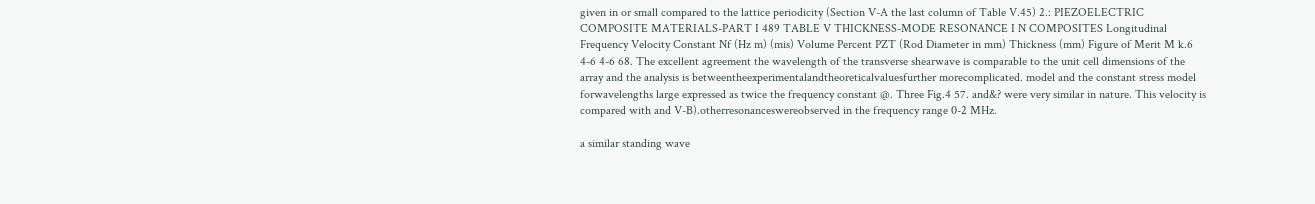given in or small compared to the lattice periodicity (Section V-A the last column of Table V.45) 2.: PIEZOELECTRIC COMPOSITE MATERIALS-PART I 489 TABLE V THICKNESS-MODE RESONANCE I N COMPOSITES Longitudinal Frequency Velocity Constant Nf (Hz m) (mis) Volume Percent PZT (Rod Diameter in mm) Thickness (mm) Figure of Merit M k.6 4-6 4-6 68. The excellent agreement the wavelength of the transverse shearwave is comparable to the unit cell dimensions of the array and the analysis is betweentheexperimentalandtheoreticalvaluesfurther morecomplicated. model and the constant stress model forwavelengths large expressed as twice the frequency constant @. Three Fig.4 57. and&? were very similar in nature. This velocity is compared with and V-B).otherresonanceswereobserved in the frequency range 0-2 MHz.

a similar standing wave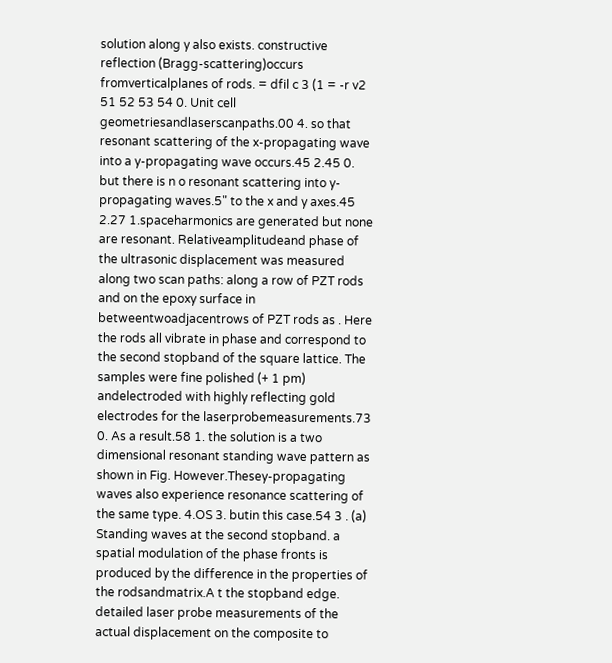solution along y also exists. constructive reflection (Bragg-scattering)occurs fromverticalplanes of rods. = dfil c 3 (1 = -r v2 51 52 53 54 0. Unit cell geometriesandlaserscanpaths.00 4. so that resonant scattering of the x-propagating wave into a y-propagating wave occurs.45 2.45 0. but there is n o resonant scattering into y-propagating waves.5" to the x and y axes.45 2.27 1.spaceharmonics are generated but none are resonant. Relativeamplitudeand phase of the ultrasonic displacement was measured along two scan paths: along a row of PZT rods and on the epoxy surface in betweentwoadjacentrows of PZT rods as . Here the rods all vibrate in phase and correspond to the second stopband of the square lattice. The samples were fine polished (+ 1 pm) andelectroded with highly reflecting gold electrodes for the laserprobemeasurements.73 0. As a result.58 1. the solution is a two dimensional resonant standing wave pattern as shown in Fig. However.Thesey-propagating waves also experience resonance scattering of the same type. 4.OS 3. butin this case.54 3 . (a) Standing waves at the second stopband. a spatial modulation of the phase fronts is produced by the difference in the properties of the rodsandmatrix.A t the stopband edge. detailed laser probe measurements of the actual displacement on the composite to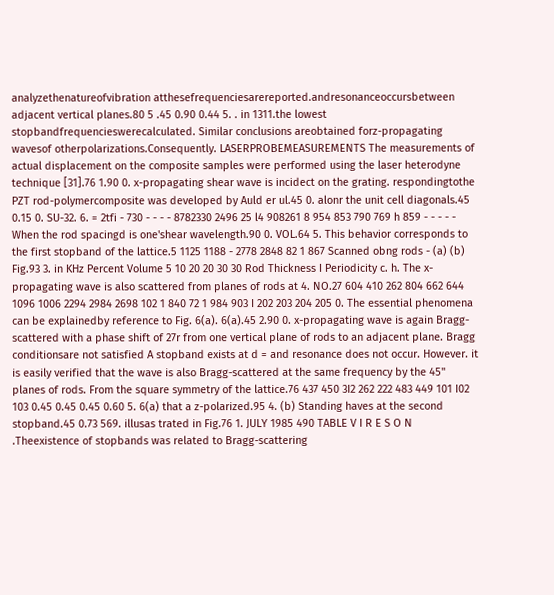analyzethenatureofvibration atthesefrequenciesarereported.andresonanceoccursbetween adjacent vertical planes.80 5 .45 0.90 0.44 5. . in 1311.the lowest stopbandfrequencieswerecalculated. Similar conclusions areobtained forz-propagating wavesof otherpolarizations.Consequently. LASERPROBEMEASUREMENTS The measurements of actual displacement on the composite samples were performed using the laser heterodyne technique [31].76 1.90 0. x-propagating shear wave is incidect on the grating. respondingtothe PZT rod-polymercomposite was developed by Auld er ul.45 0. alonr the unit cell diagonals.45 0.15 0. SU-32. 6. = 2tfi - 730 - - - - 8782330 2496 25 l4 908261 8 954 853 790 769 h 859 - - - - - When the rod spacingd is one'shear wavelength.90 0. VOL.64 5. This behavior corresponds to the first stopband of the lattice.5 1125 1188 - 2778 2848 82 1 867 Scanned obng rods - (a) (b) Fig.93 3. in KHz Percent Volume 5 10 20 20 30 30 Rod Thickness I Periodicity c. h. The x-propagating wave is also scattered from planes of rods at 4. NO.27 604 410 262 804 662 644 1096 1006 2294 2984 2698 102 1 840 72 1 984 903 I 202 203 204 205 0. The essential phenomena can be explainedby reference to Fig. 6(a). 6(a).45 2.90 0. x-propagating wave is again Bragg-scattered with a phase shift of 27r from one vertical plane of rods to an adjacent plane. Bragg conditionsare not satisfied A stopband exists at d = and resonance does not occur. However. it is easily verified that the wave is also Bragg-scattered at the same frequency by the 45" planes of rods. From the square symmetry of the lattice.76 437 450 3I2 262 222 483 449 101 I02 103 0.45 0.45 0.45 0.60 5. 6(a) that a z-polarized.95 4. (b) Standing haves at the second stopband.45 0.73 569. illusas trated in Fig.76 1. JULY 1985 490 TABLE V I R E S O N .Theexistence of stopbands was related to Bragg-scattering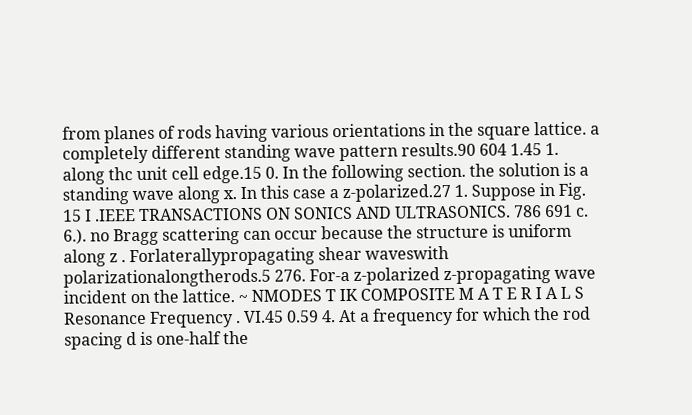from planes of rods having various orientations in the square lattice. a completely different standing wave pattern results.90 604 1.45 1. along thc unit cell edge.15 0. In the following section. the solution is a standing wave along x. In this case a z-polarized.27 1. Suppose in Fig. 15 I .IEEE TRANSACTIONS ON SONICS AND ULTRASONICS. 786 691 c. 6.). no Bragg scattering can occur because the structure is uniform along z . Forlaterallypropagating shear waveswith polarizationalongtherods.5 276. For-a z-polarized z-propagating wave incident on the lattice. ~ NMODES T IK COMPOSITE M A T E R I A L S Resonance Frequency . VI.45 0.59 4. At a frequency for which the rod spacing d is one-half the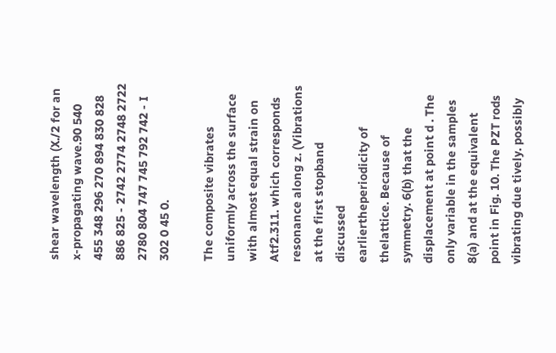shear wavelength (X./2 for an x-propagating wave.90 540 455 348 296 270 894 830 828 886 825 - 2742 2774 2748 2722 2780 804 747 745 792 742 - I 302 0 45 0.

The composite vibrates uniformly across the surface with almost equal strain on Atf2.311. which corresponds resonance along z. (Vibrations at the first stopband discussed earliertheperiodicity of thelattice. Because of symmetry. 6(b) that the displacement at point d . The only variable in the samples 8(a) and at the equivalent point in Fig. 10. The PZT rods vibrating due tively. possibly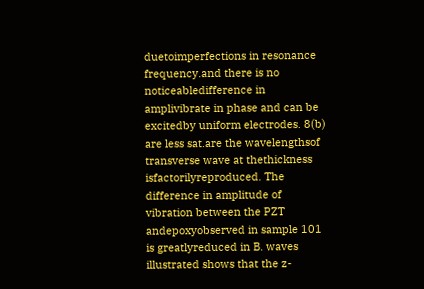duetoimperfections in resonance frequency.and there is no noticeabledifference in amplivibrate in phase and can be excitedby uniform electrodes. 8(b) are less sat.are the wavelengthsof transverse wave at thethickness isfactorilyreproduced. The difference in amplitude of vibration between the PZT andepoxyobserved in sample 101 is greatlyreduced in B. waves illustrated shows that the z-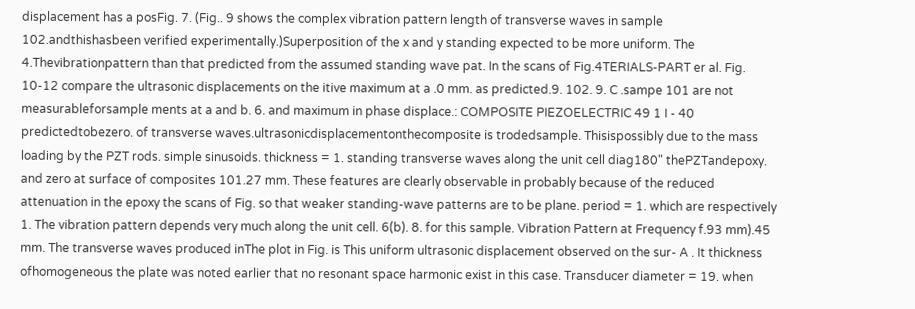displacement has a posFig. 7. (Fig.. 9 shows the complex vibration pattern length of transverse waves in sample 102.andthishasbeen verified experimentally.)Superposition of the x and y standing expected to be more uniform. The 4.Thevibrationpattern than that predicted from the assumed standing wave pat. In the scans of Fig.4TERIALS-PART er al. Fig. 10-12 compare the ultrasonic displacements on the itive maximum at a .0 mm. as predicted.9. 102. 9. C .sampe 101 are not measurableforsample ments at a and b. 6. and maximum in phase displace.: COMPOSITE PIEZOELECTRIC 49 1 I - 40 predictedtobezero. of transverse waves.ultrasonicdisplacementonthecomposite is trodedsample. Thisispossibly due to the mass loading by the PZT rods. simple sinusoids. thickness = 1. standing transverse waves along the unit cell diag180" thePZTandepoxy. and zero at surface of composites 101.27 mm. These features are clearly observable in probably because of the reduced attenuation in the epoxy the scans of Fig. so that weaker standing-wave patterns are to be plane. period = 1. which are respectively 1. The vibration pattern depends very much along the unit cell. 6(b). 8. for this sample. Vibration Pattern at Frequency f.93 mm).45 mm. The transverse waves produced inThe plot in Fig. is This uniform ultrasonic displacement observed on the sur- A . It thickness ofhomogeneous the plate was noted earlier that no resonant space harmonic exist in this case. Transducer diameter = 19. when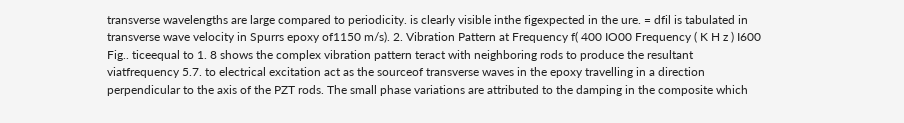transverse wavelengths are large compared to periodicity. is clearly visible inthe figexpected in the ure. = dfil is tabulated in transverse wave velocity in Spurrs epoxy of1150 m/s). 2. Vibration Pattern at Frequency f( 400 IO00 Frequency ( K H z ) I600 Fig.. ticeequal to 1. 8 shows the complex vibration pattern teract with neighboring rods to produce the resultant viatfrequency 5.7. to electrical excitation act as the sourceof transverse waves in the epoxy travelling in a direction perpendicular to the axis of the PZT rods. The small phase variations are attributed to the damping in the composite which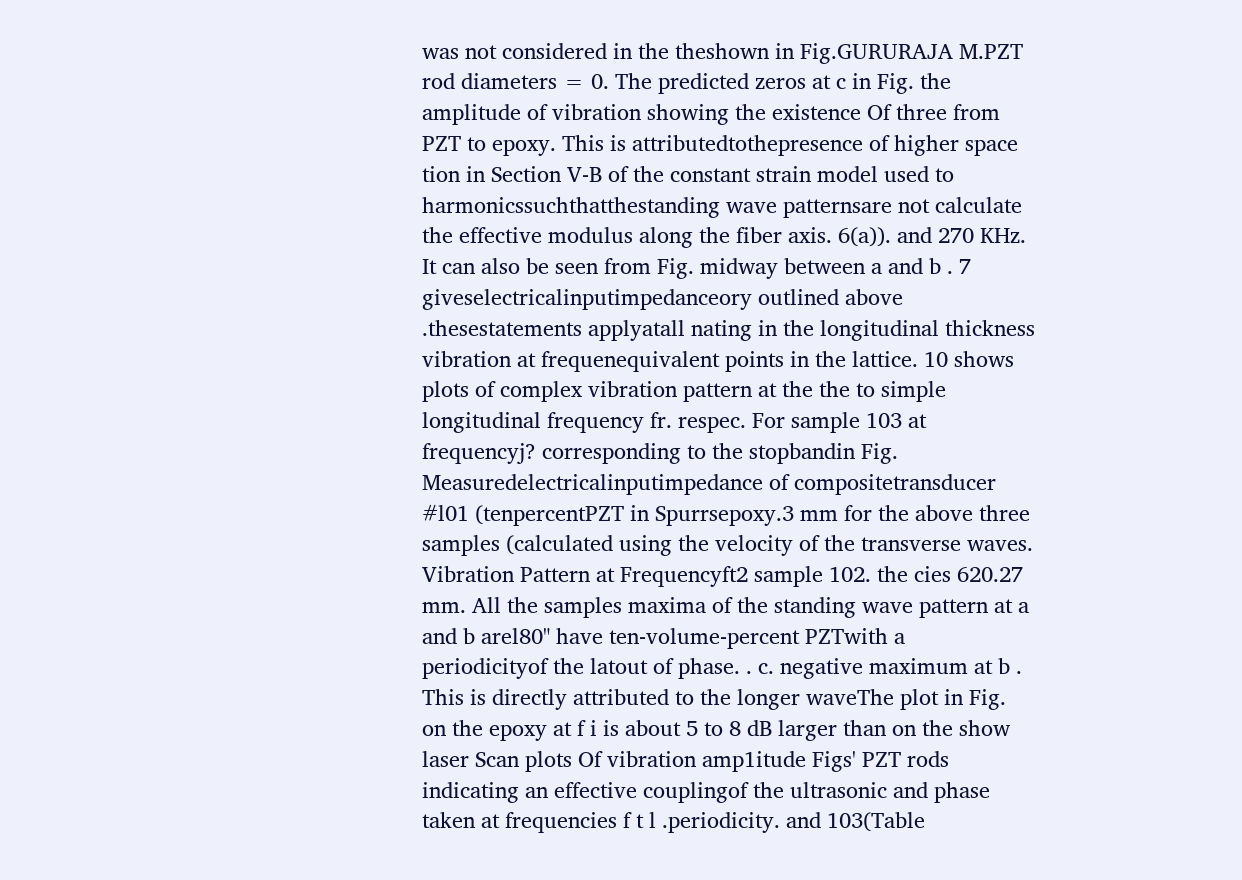was not considered in the theshown in Fig.GURURAJA M.PZT rod diameters = 0. The predicted zeros at c in Fig. the amplitude of vibration showing the existence Of three from PZT to epoxy. This is attributedtothepresence of higher space tion in Section V-B of the constant strain model used to harmonicssuchthatthestanding wave patternsare not calculate the effective modulus along the fiber axis. 6(a)). and 270 KHz. It can also be seen from Fig. midway between a and b . 7 giveselectricalinputimpedanceory outlined above .thesestatements applyatall nating in the longitudinal thickness vibration at frequenequivalent points in the lattice. 10 shows plots of complex vibration pattern at the the to simple longitudinal frequency fr. respec. For sample 103 at frequencyj? corresponding to the stopbandin Fig. Measuredelectricalinputimpedance of compositetransducer #l01 (tenpercentPZT in Spurrsepoxy.3 mm for the above three samples (calculated using the velocity of the transverse waves. Vibration Pattern at Frequencyft2 sample 102. the cies 620.27 mm. All the samples maxima of the standing wave pattern at a and b arel80" have ten-volume-percent PZTwith a periodicityof the latout of phase. . c. negative maximum at b . This is directly attributed to the longer waveThe plot in Fig. on the epoxy at f i is about 5 to 8 dB larger than on the show laser Scan plots Of vibration amp1itude Figs' PZT rods indicating an effective couplingof the ultrasonic and phase taken at frequencies f t l .periodicity. and 103(Table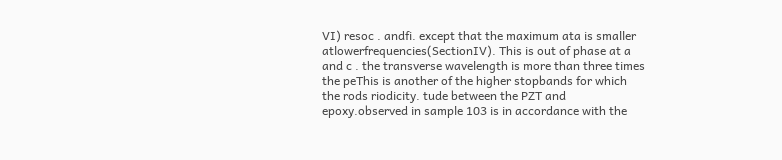VI) resoc . andfi. except that the maximum ata is smaller atlowerfrequencies(SectionIV). This is out of phase at a and c . the transverse wavelength is more than three times the peThis is another of the higher stopbands for which the rods riodicity. tude between the PZT and epoxy.observed in sample 103 is in accordance with the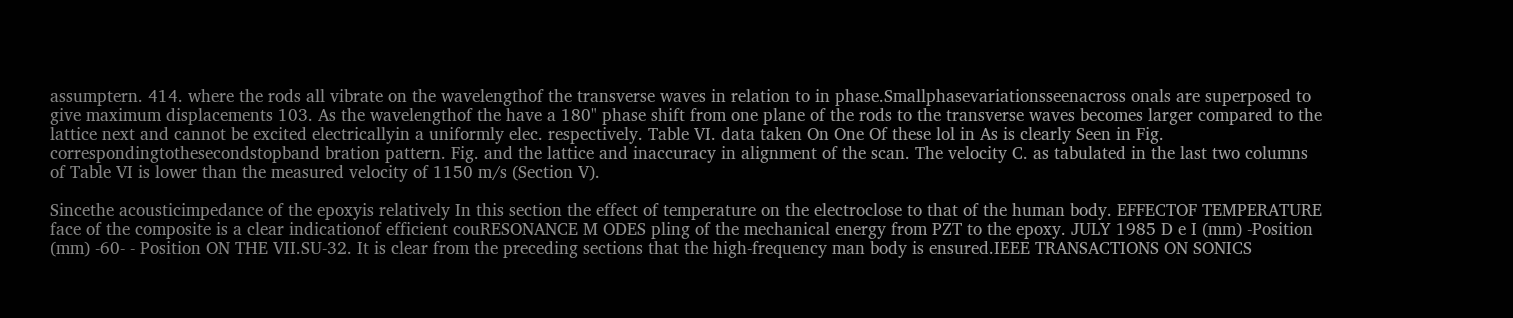assumptern. 414. where the rods all vibrate on the wavelengthof the transverse waves in relation to in phase.Smallphasevariationsseenacross onals are superposed to give maximum displacements 103. As the wavelengthof the have a 180" phase shift from one plane of the rods to the transverse waves becomes larger compared to the lattice next and cannot be excited electricallyin a uniformly elec. respectively. Table VI. data taken On One Of these lol in As is clearly Seen in Fig. correspondingtothesecondstopband bration pattern. Fig. and the lattice and inaccuracy in alignment of the scan. The velocity C. as tabulated in the last two columns of Table VI is lower than the measured velocity of 1150 m/s (Section V).

Sincethe acousticimpedance of the epoxyis relatively In this section the effect of temperature on the electroclose to that of the human body. EFFECTOF TEMPERATURE face of the composite is a clear indicationof efficient couRESONANCE M ODES pling of the mechanical energy from PZT to the epoxy. JULY 1985 D e I (mm) -Position (mm) -60- - Position ON THE VII.SU-32. It is clear from the preceding sections that the high-frequency man body is ensured.IEEE TRANSACTIONS ON SONICS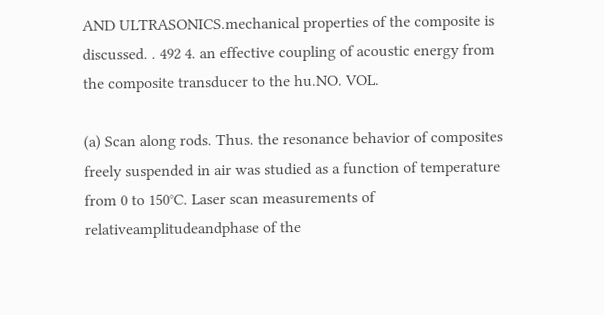AND ULTRASONICS.mechanical properties of the composite is discussed. . 492 4. an effective coupling of acoustic energy from the composite transducer to the hu.NO. VOL.

(a) Scan along rods. Thus. the resonance behavior of composites freely suspended in air was studied as a function of temperature from 0 to 150°C. Laser scan measurements of relativeamplitudeandphase of the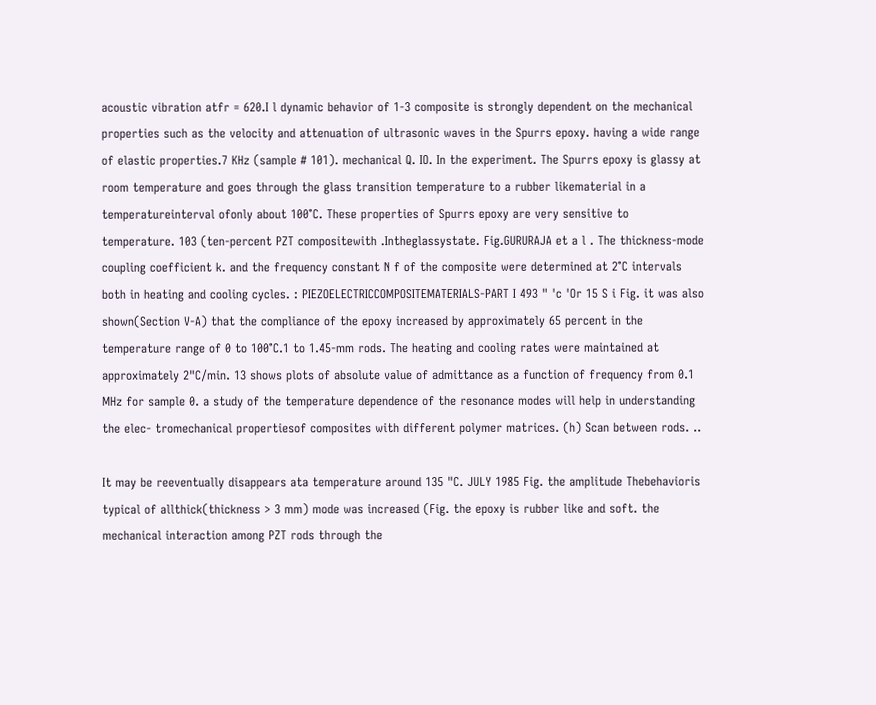acoustic vibration atfr = 620.I l dynamic behavior of 1-3 composite is strongly dependent on the mechanical properties such as the velocity and attenuation of ultrasonic waves in the Spurrs epoxy. having a wide range of elastic properties.7 KHz (sample # 101). mechanical Q. IO. In the experiment. The Spurrs epoxy is glassy at room temperature and goes through the glass transition temperature to a rubber likematerial in a temperatureinterval ofonly about 100°C. These properties of Spurrs epoxy are very sensitive to temperature. 103 (ten-percent PZT compositewith .Intheglassystate. Fig.GURURAJA et a l . The thickness-mode coupling coefficient k. and the frequency constant N f of the composite were determined at 2°C intervals both in heating and cooling cycles. : PIEZOELECTRICCOMPOSITEMATERIALS-PART I 493 " 'c 'Or 15 S i Fig. it was also shown(Section V-A) that the compliance of the epoxy increased by approximately 65 percent in the temperature range of 0 to 100°C.1 to 1.45-mm rods. The heating and cooling rates were maintained at approximately 2"C/min. 13 shows plots of absolute value of admittance as a function of frequency from 0.1 MHz for sample 0. a study of the temperature dependence of the resonance modes will help in understanding the elec- tromechanical propertiesof composites with different polymer matrices. (h) Scan between rods. ..

It may be reeventually disappears ata temperature around 135 "C. JULY 1985 Fig. the amplitude Thebehavioris typical of allthick(thickness > 3 mm) mode was increased (Fig. the epoxy is rubber like and soft. the mechanical interaction among PZT rods through the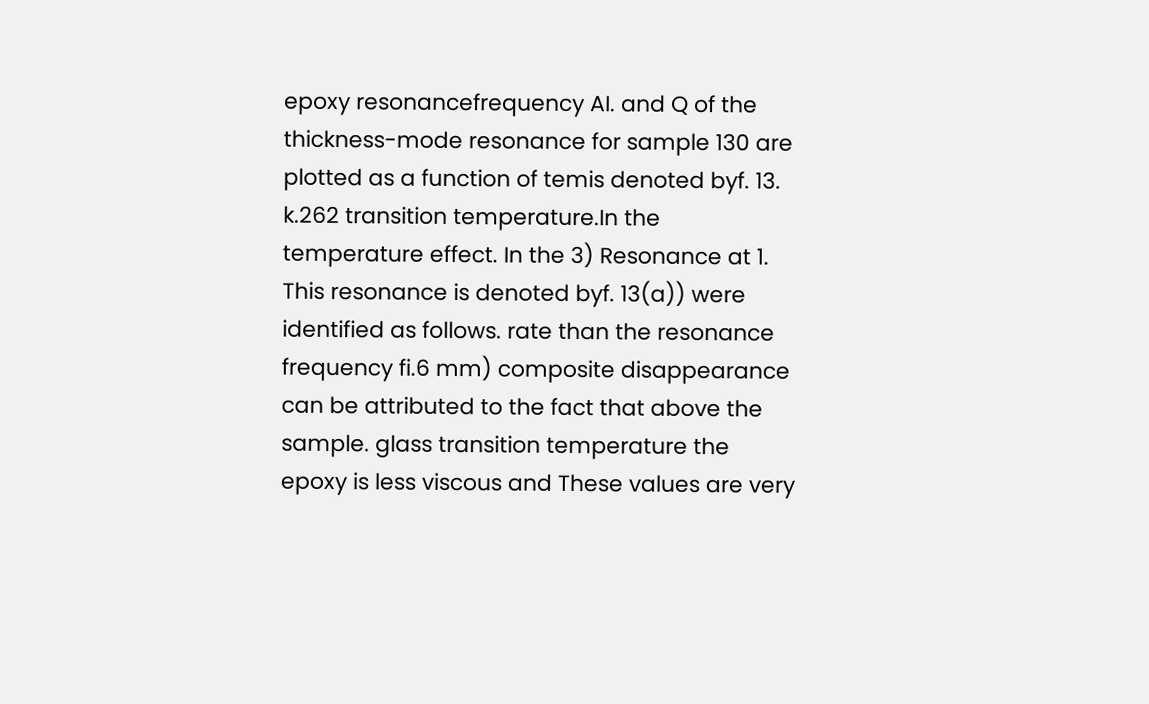epoxy resonancefrequency AI. and Q of the thickness-mode resonance for sample 130 are plotted as a function of temis denoted byf. 13. k.262 transition temperature.In the temperature effect. In the 3) Resonance at 1. This resonance is denoted byf. 13(a)) were identified as follows. rate than the resonance frequency fi.6 mm) composite disappearance can be attributed to the fact that above the sample. glass transition temperature the epoxy is less viscous and These values are very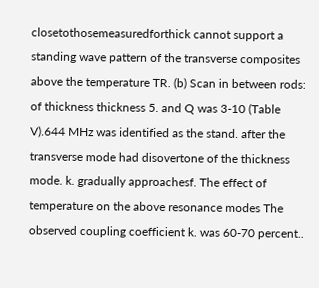closetothosemeasuredforthick cannot support a standing wave pattern of the transverse composites above the temperature TR. (b) Scan in between rods: of thickness thickness 5. and Q was 3-10 (Table V).644 MHz was identified as the stand. after the transverse mode had disovertone of the thickness mode. k. gradually approachesf. The effect of temperature on the above resonance modes The observed coupling coefficient k. was 60-70 percent..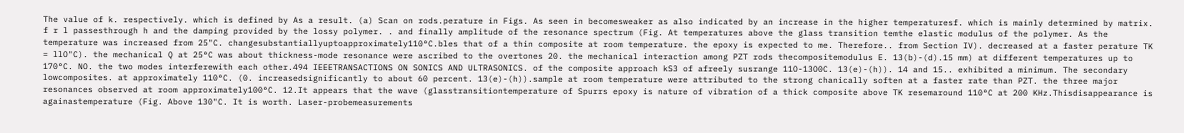The value of k. respectively. which is defined by As a result. (a) Scan on rods.perature in Figs. As seen in becomesweaker as also indicated by an increase in the higher temperaturesf. which is mainly determined by matrix. f r l passesthrough h and the damping provided by the lossy polymer. . and finally amplitude of the resonance spectrum (Fig. At temperatures above the glass transition temthe elastic modulus of the polymer. As the temperature was increased from 25"C. changesubstantiallyuptoapproximately110°C.bles that of a thin composite at room temperature. the epoxy is expected to me. Therefore.. from Section IV). decreased at a faster perature TK = llO"C). the mechanical Q at 25°C was about thickness-mode resonance were ascribed to the overtones 20. the mechanical interaction among PZT rods thecompositemodulus E. 13(b)-(d).15 mm) at different temperatures up to 170°C. NO. the two modes interferewith each other.494 IEEETRANSACTIONS ON SONICS AND ULTRASONICS. of the composite approach kS3 of afreely susrange 11O-13O0C. 13(e)-(h)). 14 and 15.. exhibited a minimum. The secondary lowcomposites. at approximately 110°C. (0. increasedsignificantly to about 60 percent. 13(e)-(h)).sample at room temperature were attributed to the strong chanically soften at a faster rate than PZT. the three major resonances observed at room approximately100°C. 12.It appears that the wave (glasstransitiontemperature of Spurrs epoxy is nature of vibration of a thick composite above TK resemaround 110°C at 200 KHz.Thisdisappearance is againastemperature (Fig. Above 130"C. It is worth. Laser-probemeasurements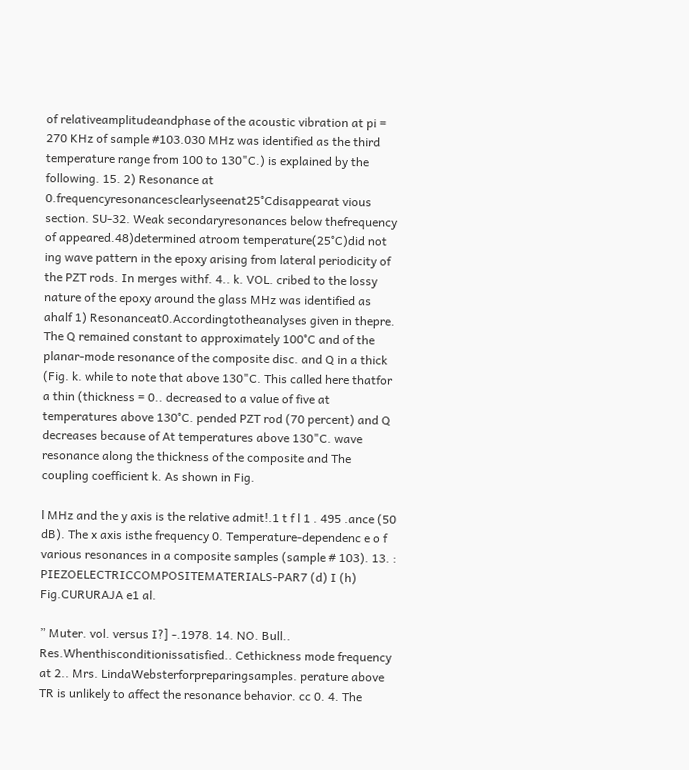of relativeamplitudeandphase of the acoustic vibration at pi = 270 KHz of sample #103.030 MHz was identified as the third temperature range from 100 to 130"C.) is explained by the following. 15. 2) Resonance at 0.frequencyresonancesclearlyseenat25°Cdisappearat vious section. SU-32. Weak secondaryresonances below thefrequency of appeared.48)determined atroom temperature(25°C)did not ing wave pattern in the epoxy arising from lateral periodicity of the PZT rods. In merges withf. 4.. k. VOL. cribed to the lossy nature of the epoxy around the glass MHz was identified as ahalf 1) Resonanceat0.Accordingtotheanalyses given in thepre. The Q remained constant to approximately 100°C and of the planar-mode resonance of the composite disc. and Q in a thick (Fig. k. while to note that above 130"C. This called here thatfor a thin (thickness = 0.. decreased to a value of five at temperatures above 130°C. pended PZT rod (70 percent) and Q decreases because of At temperatures above 130"C. wave resonance along the thickness of the composite and The coupling coefficient k. As shown in Fig.

l MHz and the y axis is the relative admit!.1 t f l 1 . 495 .ance (50 dB). The x axis isthe frequency 0. Temperature-dependenc e o f various resonances in a composite samples (sample # 103). 13. : PIEZOELECTRICCOMPOSITEMATERIALS-PAR7 (d) I (h) Fig.CURURAJA e1 al.

” Muter. vol. versus I?] -.1978. 14. NO. Bull.. Res.Whenthisconditionissatisfied.. Cethickness mode frequency at 2.. Mrs. LindaWebsterforpreparingsamples. perature above TR is unlikely to affect the resonance behavior. cc 0. 4. The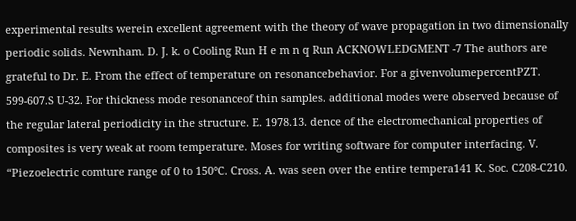experimental results werein excellent agreement with the theory of wave propagation in two dimensionally periodic solids. Newnham. D. J. k. o Cooling Run H e m n q Run ACKNOWLEDGMENT -7 The authors are grateful to Dr. E. From the effect of temperature on resonancebehavior. For a givenvolumepercentPZT. 599-607.S U-32. For thickness mode resonanceof thin samples. additional modes were observed because of the regular lateral periodicity in the structure. E. 1978.13. dence of the electromechanical properties of composites is very weak at room temperature. Moses for writing software for computer interfacing. V. “Piezoelectric comture range of 0 to 150°C. Cross. A. was seen over the entire tempera141 K. Soc. C208-C210.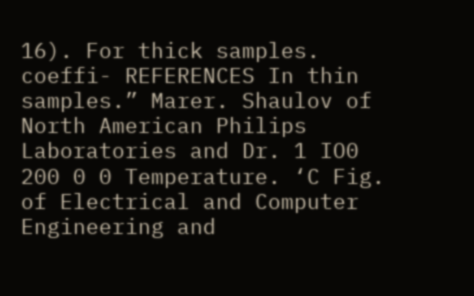16). For thick samples. coeffi- REFERENCES In thin samples.” Marer. Shaulov of North American Philips Laboratories and Dr. 1 IO0 200 0 0 Temperature. ‘C Fig. of Electrical and Computer Engineering and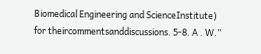Biomedical Engineering and ScienceInstitute) for theircommentsanddiscussions. 5-8. A . W.”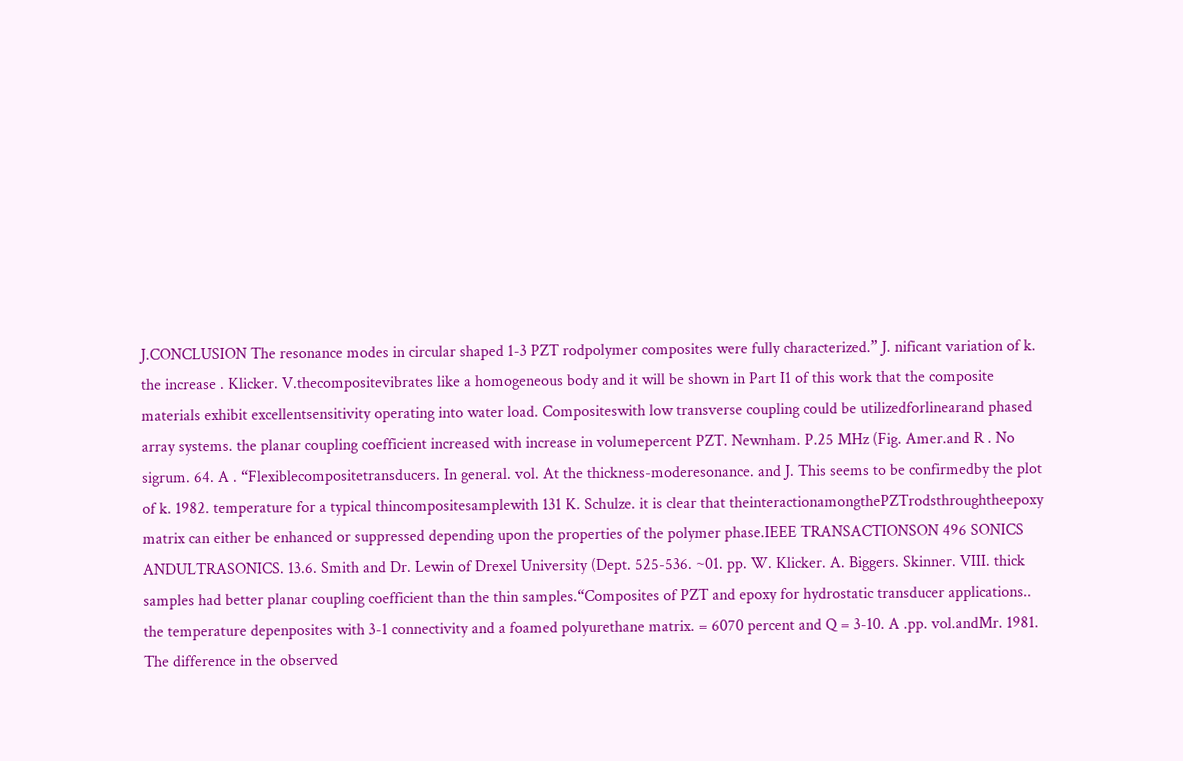J.CONCLUSION The resonance modes in circular shaped 1-3 PZT rodpolymer composites were fully characterized.” J. nificant variation of k. the increase . Klicker. V.thecompositevibrates like a homogeneous body and it will be shown in Part I1 of this work that the composite materials exhibit excellentsensitivity operating into water load. Compositeswith low transverse coupling could be utilizedforlinearand phased array systems. the planar coupling coefficient increased with increase in volumepercent PZT. Newnham. P.25 MHz (Fig. Amer.and R . No sigrum. 64. A . “Flexiblecompositetransducers. In general. vol. At the thickness-moderesonance. and J. This seems to be confirmedby the plot of k. 1982. temperature for a typical thincompositesamplewith 131 K. Schulze. it is clear that theinteractionamongthePZTrodsthroughtheepoxy matrix can either be enhanced or suppressed depending upon the properties of the polymer phase.IEEE TRANSACTIONSON 496 SONICS ANDULTRASONICS. 13.6. Smith and Dr. Lewin of Drexel University (Dept. 525-536. ~01. pp. W. Klicker. A. Biggers. Skinner. VIII. thick samples had better planar coupling coefficient than the thin samples.“Composites of PZT and epoxy for hydrostatic transducer applications.. the temperature depenposites with 3-1 connectivity and a foamed polyurethane matrix. = 6070 percent and Q = 3-10. A .pp. vol.andMr. 1981. The difference in the observed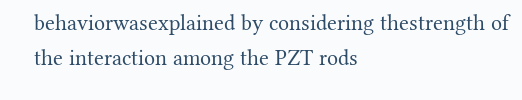behaviorwasexplained by considering thestrength of the interaction among the PZT rods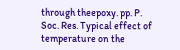through theepoxy. pp. P. Soc. Res. Typical effect of temperature on the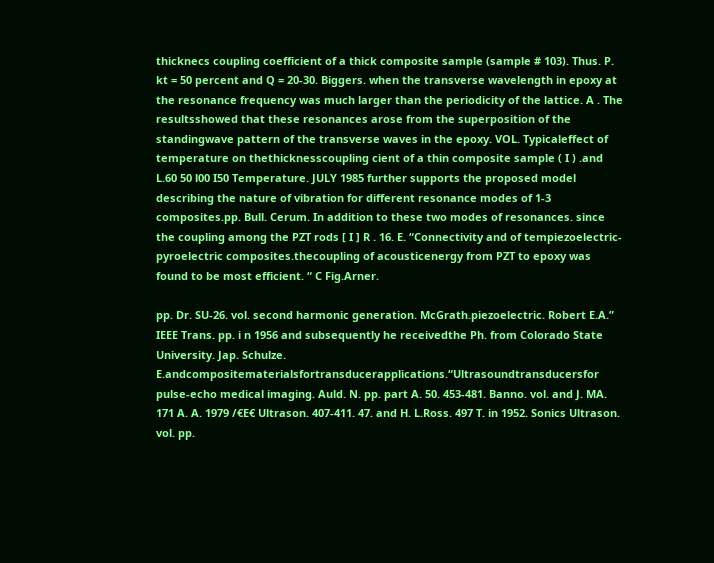thicknecs coupling coefficient of a thick composite sample (sample # 103). Thus. P. kt = 50 percent and Q = 20-30. Biggers. when the transverse wavelength in epoxy at the resonance frequency was much larger than the periodicity of the lattice. A . The resultsshowed that these resonances arose from the superposition of the standingwave pattern of the transverse waves in the epoxy. VOL. Typicaleffect of temperature on thethicknesscoupling cient of a thin composite sample ( I ) .and L.60 50 l00 I50 Temperature. JULY 1985 further supports the proposed model describing the nature of vibration for different resonance modes of 1-3 composites.pp. Bull. Cerum. In addition to these two modes of resonances. since the coupling among the PZT rods [ I ] R . 16. E. “Connectivity and of tempiezoelectric-pyroelectric composites.thecoupling of acousticenergy from PZT to epoxy was found to be most efficient. “ C Fig.Arner.

pp. Dr. SU-26. vol. second harmonic generation. McGrath.piezoelectric. Robert E.A.” IEEE Trans. pp. i n 1956 and subsequently he receivedthe Ph. from Colorado State University. Jap. Schulze. E.andcompositematerialsfortransducerapplications.“Ultrasoundtransducersfor pulse-echo medical imaging. Auld. N. pp. part A. 50. 453-481. Banno. vol. and J. MA. 171 A. A. 1979 /€E€ Ultrason. 407-411. 47. and H. L.Ross. 497 T. in 1952. Sonics Ultrason. vol. pp.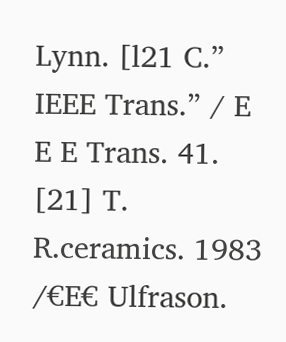Lynn. [l21 C.” IEEE Trans.” / E E E Trans. 41. [21] T. R.ceramics. 1983 /€E€ Ulfrason.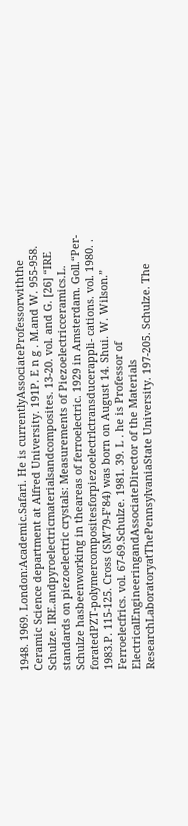1948. 1969. London:Academic.Safari. He is currentlyAssociateProfessorwiththe Ceramic Science department at Alfred University. 191P. E n g . M.and W. 955-958. Schulze. IRE.andpyroelectricmaterialsandcomposites. 13-20. vol. and G. [26] “IRE standards on piezoelectric crystals: Measurements of Piezoelectricceramics.L. Schulze hasbeenworking in theareas of ferroelectric. 1929 in Amsterdam. Goll.“Per- foratedPZT-polymercompositesforpiezoelectrlctransducerappli- cations. vol. 1980. . 1983.P. 115-125. Cross (SM’79-F’84) was born on August 14. Shui. W. Wilson.” Ferroelecfrics. vol. 67-69.Schulze. 1981. 39. L . he is Professor of ElectricalEngineeringandAssociateDirector of the Materials ResearchLaboratoryatThePennsylvaniaState University. 197-205. Schulze. The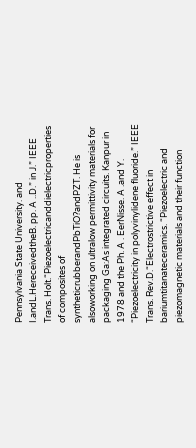Pennsylvania State University. and I.andL.HereceivedtheB. pp. A ..D.” in J.” IEEE Trans. Holt.“Piezoelectricanddielectricproperties of composites of syntheticrubberandPbTiO?andPZT. He is alsoworking on ultralow permittivity materials for packaging Ga:As integrated circuits. Kanpur in 1978 and the Ph. A . EerNisse. A .and Y. “Piezoelectricity in polyvinylidene fluoride.” IEEE Trans. Rev.D.“Electrostrictive effect in bariumtitanateceramics. “Piezoelectric and piezomagnetic materials and their function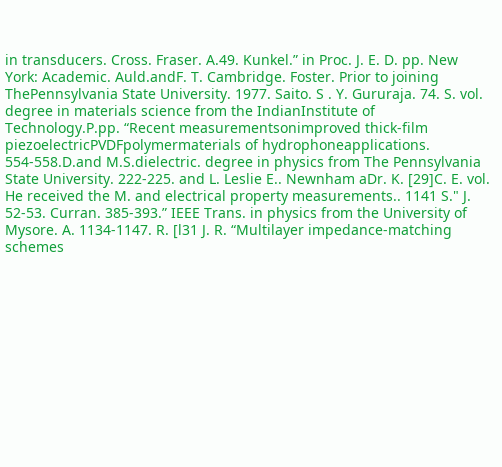in transducers. Cross. Fraser. A.49. Kunkel.” in Proc. J. E. D. pp. New York: Academic. Auld.andF. T. Cambridge. Foster. Prior to joining ThePennsylvania State University. 1977. Saito. S . Y. Gururaja. 74. S. vol. degree in materials science from the IndianInstitute of Technology.P.pp. “Recent measurementsonimproved thick-film piezoelectricPVDFpolymermaterials of hydrophoneapplications. 554-558.D.and M.S.dielectric. degree in physics from The Pennsylvania State University. 222-225. and L. Leslie E.. Newnham aDr. K. [29]C. E. vol. He received the M. and electrical property measurements.. 1141 S." J. 52-53. Curran. 385-393.” IEEE Trans. in physics from the University of Mysore. A. 1134-1147. R. [l31 J. R. “Multilayer impedance-matching schemes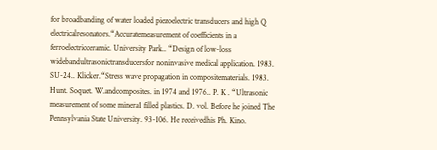for broadbanding of water loaded piezoelectric transducers and high Q electricalresonators.“Accuratemeasurement of coefficients in a ferroelectricceramic. University Park.. “Design of low-loss widebandultrasonictransducersfor noninvasive medical application. 1983. SU-24.. Klicker.“Stress wave propagation in compositematerials. 1983. Hunt. Soquet. W.andcomposites. in 1974 and 1976.. P. K . “Ultrasonic measurement of some minera1 filled plastics. D. vol. Before he joined The Pennsylvania State University. 93-106. He receivedhis Ph. Kino.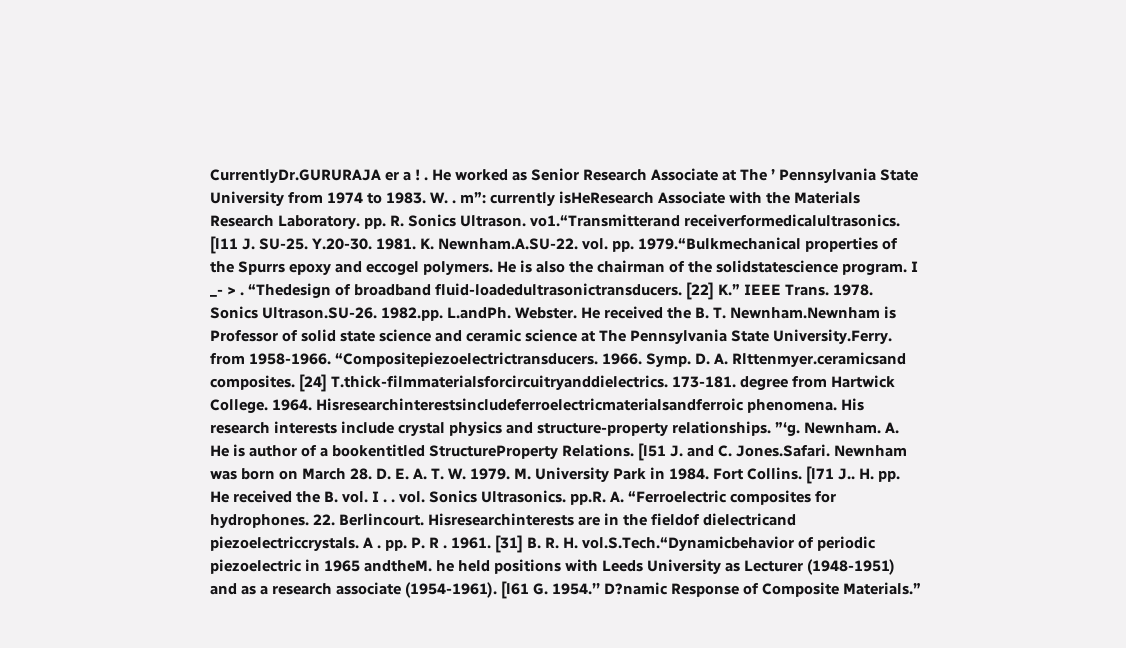CurrentlyDr.GURURAJA er a ! . He worked as Senior Research Associate at The ’ Pennsylvania State University from 1974 to 1983. W. . m”: currently isHeResearch Associate with the Materials Research Laboratory. pp. R. Sonics Ultrason. vo1.“Transmitterand receiverformedicalultrasonics. [l11 J. SU-25. Y.20-30. 1981. K. Newnham.A.SU-22. vol. pp. 1979.“Bulkmechanical properties of the Spurrs epoxy and eccogel polymers. He is also the chairman of the solidstatescience program. I _- > . “Thedesign of broadband fluid-loadedultrasonictransducers. [22] K.” IEEE Trans. 1978. Sonics Ultrason.SU-26. 1982.pp. L.andPh. Webster. He received the B. T. Newnham.Newnham is Professor of solid state science and ceramic science at The Pennsylvania State University.Ferry. from 1958-1966. “Compositepiezoelectrictransducers. 1966. Symp. D. A. Rlttenmyer.ceramicsand composites. [24] T.thick-filmmaterialsforcircuitryanddielectrics. 173-181. degree from Hartwick College. 1964. Hisresearchinterestsincludeferroelectricmaterialsandferroic phenomena. His research interests include crystal physics and structure-property relationships. ”‘g. Newnham. A. He is author of a bookentitled StructureProperty Relations. [l51 J. and C. Jones.Safari. Newnham was born on March 28. D. E. A. T. W. 1979. M. University Park in 1984. Fort Collins. [l71 J.. H. pp. He received the B. vol. I . . vol. Sonics Ultrasonics. pp.R. A. “Ferroelectric composites for hydrophones. 22. Berlincourt. Hisresearchinterests are in the fieldof dielectricand piezoelectriccrystals. A . pp. P. R . 1961. [31] B. R. H. vol.S.Tech.“Dynamicbehavior of periodic piezoelectric in 1965 andtheM. he held positions with Leeds University as Lecturer (1948-1951) and as a research associate (1954-1961). [l61 G. 1954.’’ D?namic Response of Composite Materials.”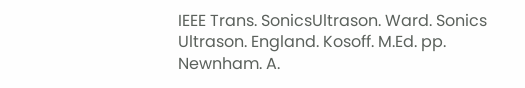IEEE Trans. SonicsUltrason. Ward. Sonics Ultrason. England. Kosoff. M.Ed. pp. Newnham. A.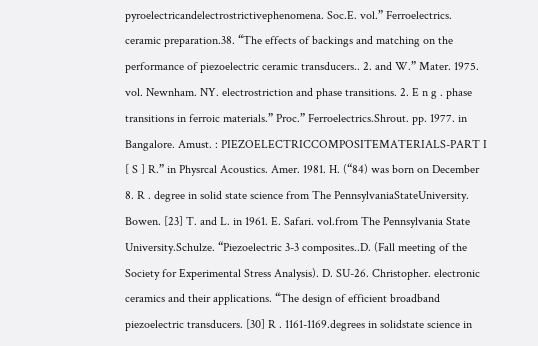pyroelectricandelectrostrictivephenomena. Soc.E. vol.” Ferroelectrics. ceramic preparation.38. “The effects of backings and matching on the performance of piezoelectric ceramic transducers.. 2. and W.” Mater. 1975. vol. Newnham. NY. electrostriction and phase transitions. 2. E n g . phase transitions in ferroic materials.” Proc.” Ferroelectrics.Shrout. pp. 1977. in Bangalore. Amust. : PIEZOELECTRICCOMPOSITEMATERIALS-PART I [ S ] R.” in Physrcal Acoustics. Amer. 1981. H. (“84) was born on December 8. R . degree in solid state science from The PennsylvaniaStateUniversity. Bowen. [23] T. and L. in 1961. E. Safari. vol.from The Pennsylvania State University.Schulze. “Piezoelectric 3-3 composites..D. (Fall meeting of the Society for Experimental Stress Analysis). D. SU-26. Christopher. electronic ceramics and their applications. “The design of efficient broadband piezoelectric transducers. [30] R . 1161-1169.degrees in solidstate science in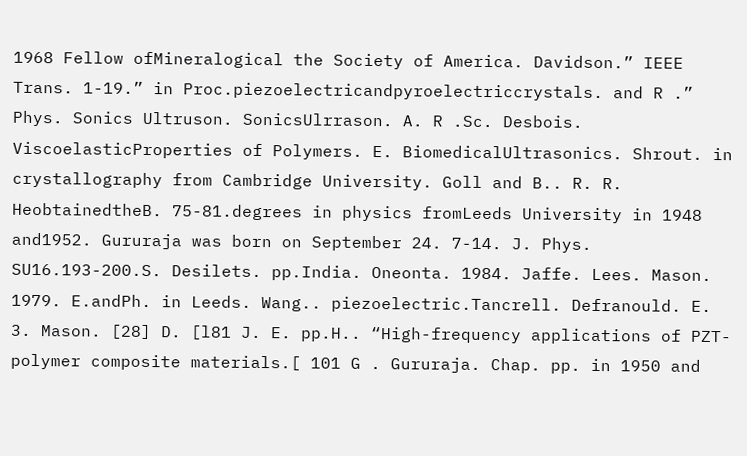1968 Fellow ofMineralogical the Society of America. Davidson.” IEEE Trans. 1-19.” in Proc.piezoelectricandpyroelectriccrystals. and R .” Phys. Sonics Ultruson. SonicsUlrrason. A. R .Sc. Desbois. ViscoelasticProperties of Polymers. E. BiomedicalUltrasonics. Shrout. in crystallography from Cambridge University. Goll and B.. R. R. HeobtainedtheB. 75-81.degrees in physics fromLeeds University in 1948 and1952. Gururaja was born on September 24. 7-14. J. Phys. SU16.193-200.S. Desilets. pp.India. Oneonta. 1984. Jaffe. Lees. Mason. 1979. E.andPh. in Leeds. Wang.. piezoelectric.Tancrell. Defranould. E. 3. Mason. [28] D. [l81 J. E. pp.H.. “High-frequency applications of PZT-polymer composite materials.[ 101 G . Gururaja. Chap. pp. in 1950 and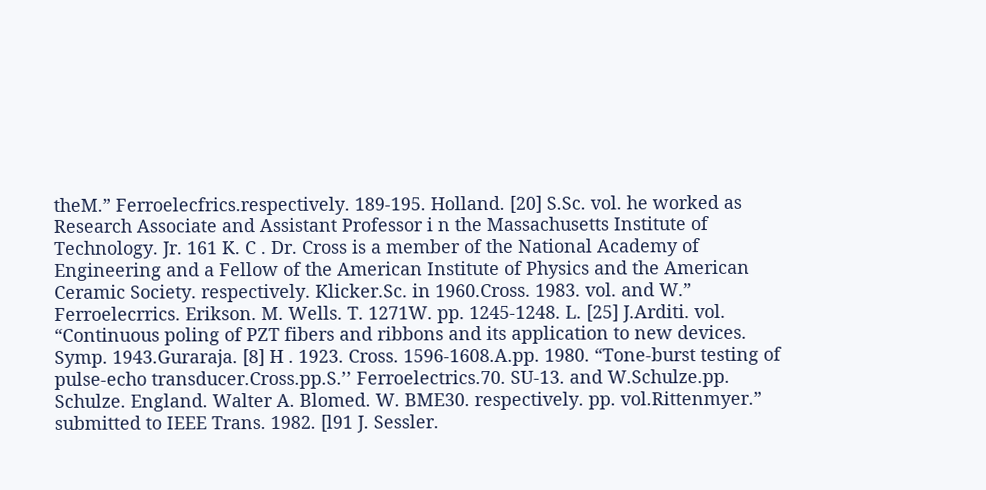theM.” Ferroelecfrics.respectively. 189-195. Holland. [20] S.Sc. vol. he worked as Research Associate and Assistant Professor i n the Massachusetts Institute of Technology. Jr. 161 K. C . Dr. Cross is a member of the National Academy of Engineering and a Fellow of the American Institute of Physics and the American Ceramic Society. respectively. Klicker.Sc. in 1960.Cross. 1983. vol. and W.” Ferroelecrrics. Erikson. M. Wells. T. 1271W. pp. 1245-1248. L. [25] J.Arditi. vol. “Continuous poling of PZT fibers and ribbons and its application to new devices. Symp. 1943.Guraraja. [8] H . 1923. Cross. 1596-1608.A.pp. 1980. “Tone-burst testing of pulse-echo transducer.Cross.pp.S.’’ Ferroelectrics.70. SU-13. and W.Schulze.pp. Schulze. England. Walter A. Blomed. W. BME30. respectively. pp. vol.Rittenmyer.” submitted to IEEE Trans. 1982. [l91 J. Sessler.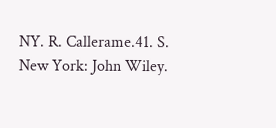NY. R. Callerame.41. S. New York: John Wiley.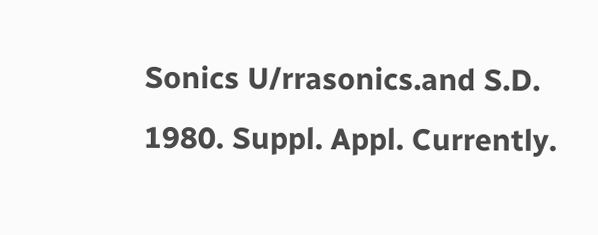Sonics U/rrasonics.and S.D. 1980. Suppl. Appl. Currently.